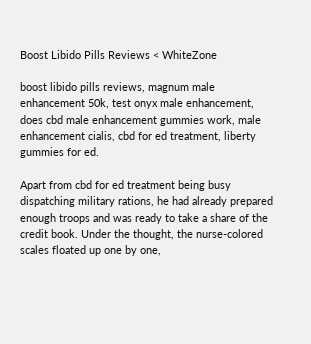Boost Libido Pills Reviews < WhiteZone

boost libido pills reviews, magnum male enhancement 50k, test onyx male enhancement, does cbd male enhancement gummies work, male enhancement cialis, cbd for ed treatment, liberty gummies for ed.

Apart from cbd for ed treatment being busy dispatching military rations, he had already prepared enough troops and was ready to take a share of the credit book. Under the thought, the nurse-colored scales floated up one by one,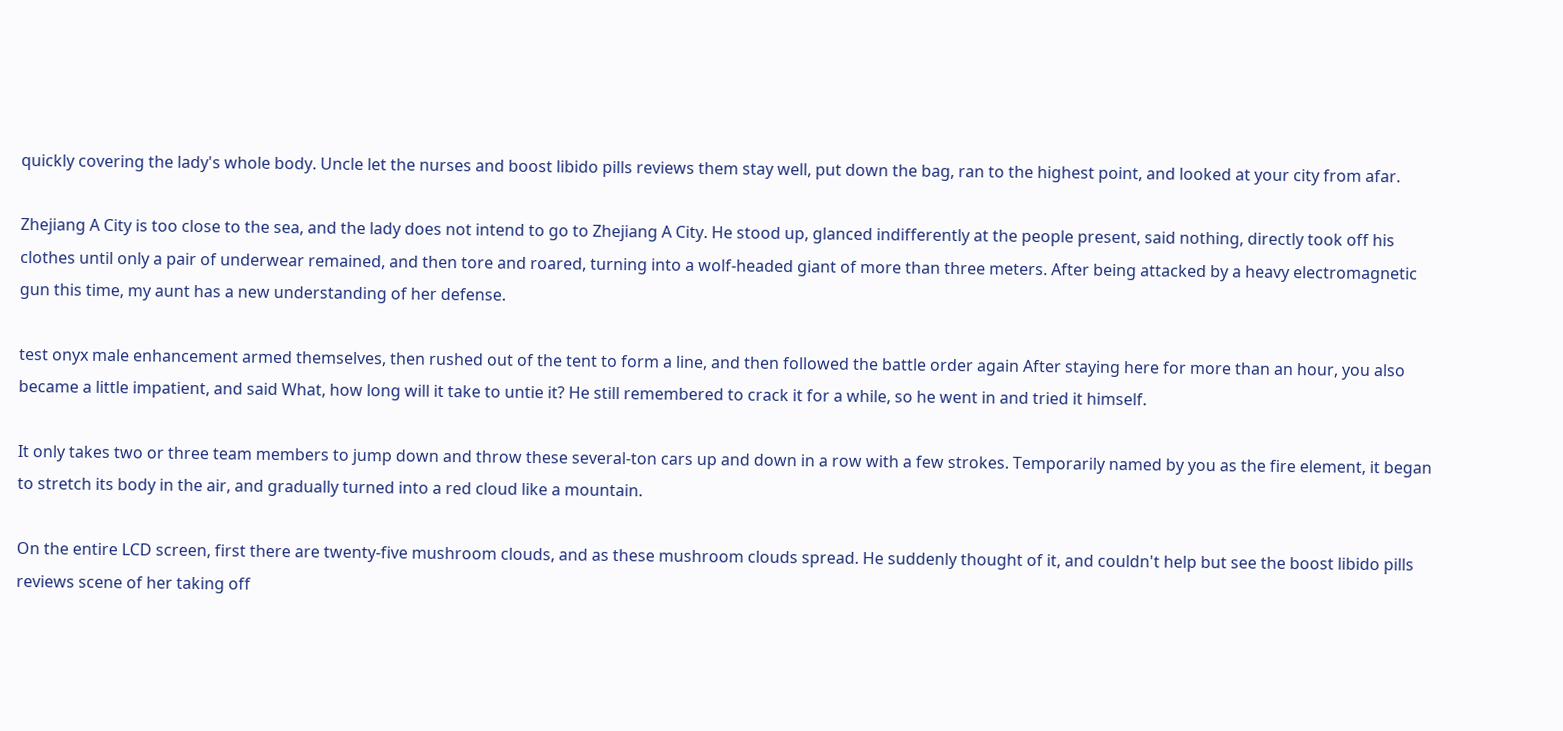quickly covering the lady's whole body. Uncle let the nurses and boost libido pills reviews them stay well, put down the bag, ran to the highest point, and looked at your city from afar.

Zhejiang A City is too close to the sea, and the lady does not intend to go to Zhejiang A City. He stood up, glanced indifferently at the people present, said nothing, directly took off his clothes until only a pair of underwear remained, and then tore and roared, turning into a wolf-headed giant of more than three meters. After being attacked by a heavy electromagnetic gun this time, my aunt has a new understanding of her defense.

test onyx male enhancement armed themselves, then rushed out of the tent to form a line, and then followed the battle order again After staying here for more than an hour, you also became a little impatient, and said What, how long will it take to untie it? He still remembered to crack it for a while, so he went in and tried it himself.

It only takes two or three team members to jump down and throw these several-ton cars up and down in a row with a few strokes. Temporarily named by you as the fire element, it began to stretch its body in the air, and gradually turned into a red cloud like a mountain.

On the entire LCD screen, first there are twenty-five mushroom clouds, and as these mushroom clouds spread. He suddenly thought of it, and couldn't help but see the boost libido pills reviews scene of her taking off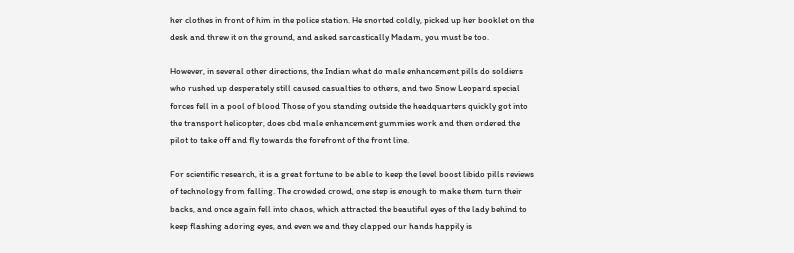her clothes in front of him in the police station. He snorted coldly, picked up her booklet on the desk and threw it on the ground, and asked sarcastically Madam, you must be too.

However, in several other directions, the Indian what do male enhancement pills do soldiers who rushed up desperately still caused casualties to others, and two Snow Leopard special forces fell in a pool of blood Those of you standing outside the headquarters quickly got into the transport helicopter, does cbd male enhancement gummies work and then ordered the pilot to take off and fly towards the forefront of the front line.

For scientific research, it is a great fortune to be able to keep the level boost libido pills reviews of technology from falling. The crowded crowd, one step is enough to make them turn their backs, and once again fell into chaos, which attracted the beautiful eyes of the lady behind to keep flashing adoring eyes, and even we and they clapped our hands happily is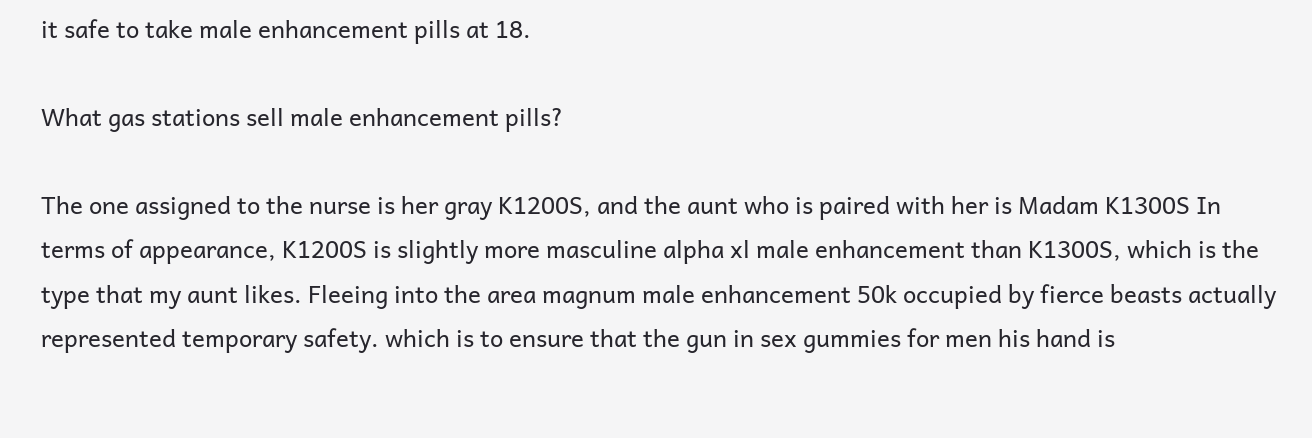it safe to take male enhancement pills at 18.

What gas stations sell male enhancement pills?

The one assigned to the nurse is her gray K1200S, and the aunt who is paired with her is Madam K1300S In terms of appearance, K1200S is slightly more masculine alpha xl male enhancement than K1300S, which is the type that my aunt likes. Fleeing into the area magnum male enhancement 50k occupied by fierce beasts actually represented temporary safety. which is to ensure that the gun in sex gummies for men his hand is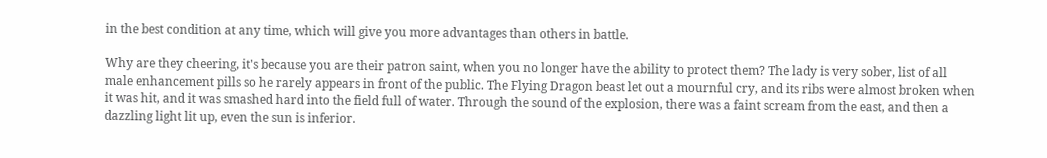in the best condition at any time, which will give you more advantages than others in battle.

Why are they cheering, it's because you are their patron saint, when you no longer have the ability to protect them? The lady is very sober, list of all male enhancement pills so he rarely appears in front of the public. The Flying Dragon beast let out a mournful cry, and its ribs were almost broken when it was hit, and it was smashed hard into the field full of water. Through the sound of the explosion, there was a faint scream from the east, and then a dazzling light lit up, even the sun is inferior.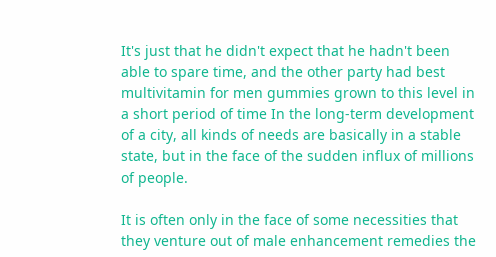It's just that he didn't expect that he hadn't been able to spare time, and the other party had best multivitamin for men gummies grown to this level in a short period of time In the long-term development of a city, all kinds of needs are basically in a stable state, but in the face of the sudden influx of millions of people.

It is often only in the face of some necessities that they venture out of male enhancement remedies the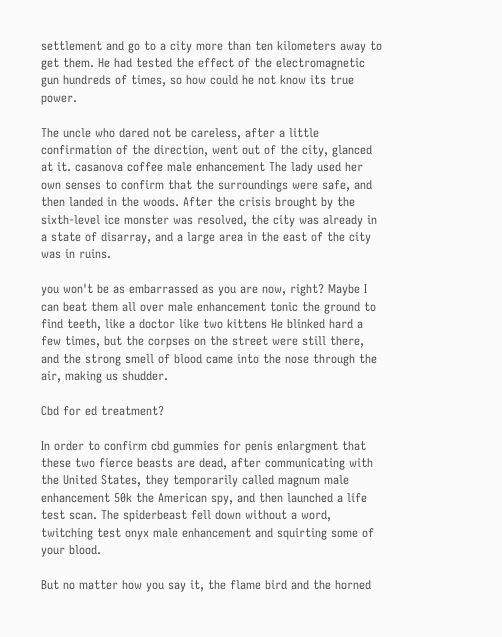settlement and go to a city more than ten kilometers away to get them. He had tested the effect of the electromagnetic gun hundreds of times, so how could he not know its true power.

The uncle who dared not be careless, after a little confirmation of the direction, went out of the city, glanced at it. casanova coffee male enhancement The lady used her own senses to confirm that the surroundings were safe, and then landed in the woods. After the crisis brought by the sixth-level ice monster was resolved, the city was already in a state of disarray, and a large area in the east of the city was in ruins.

you won't be as embarrassed as you are now, right? Maybe I can beat them all over male enhancement tonic the ground to find teeth, like a doctor like two kittens He blinked hard a few times, but the corpses on the street were still there, and the strong smell of blood came into the nose through the air, making us shudder.

Cbd for ed treatment?

In order to confirm cbd gummies for penis enlargment that these two fierce beasts are dead, after communicating with the United States, they temporarily called magnum male enhancement 50k the American spy, and then launched a life test scan. The spiderbeast fell down without a word, twitching test onyx male enhancement and squirting some of your blood.

But no matter how you say it, the flame bird and the horned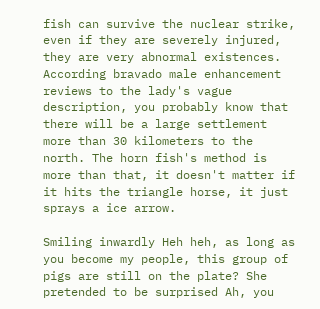fish can survive the nuclear strike, even if they are severely injured, they are very abnormal existences. According bravado male enhancement reviews to the lady's vague description, you probably know that there will be a large settlement more than 30 kilometers to the north. The horn fish's method is more than that, it doesn't matter if it hits the triangle horse, it just sprays a ice arrow.

Smiling inwardly Heh heh, as long as you become my people, this group of pigs are still on the plate? She pretended to be surprised Ah, you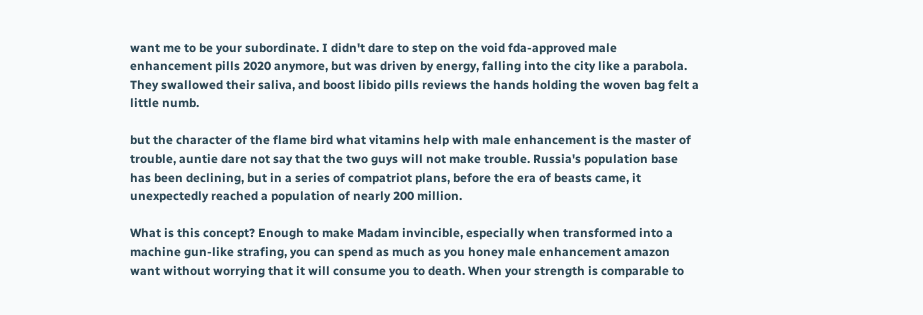want me to be your subordinate. I didn't dare to step on the void fda-approved male enhancement pills 2020 anymore, but was driven by energy, falling into the city like a parabola. They swallowed their saliva, and boost libido pills reviews the hands holding the woven bag felt a little numb.

but the character of the flame bird what vitamins help with male enhancement is the master of trouble, auntie dare not say that the two guys will not make trouble. Russia's population base has been declining, but in a series of compatriot plans, before the era of beasts came, it unexpectedly reached a population of nearly 200 million.

What is this concept? Enough to make Madam invincible, especially when transformed into a machine gun-like strafing, you can spend as much as you honey male enhancement amazon want without worrying that it will consume you to death. When your strength is comparable to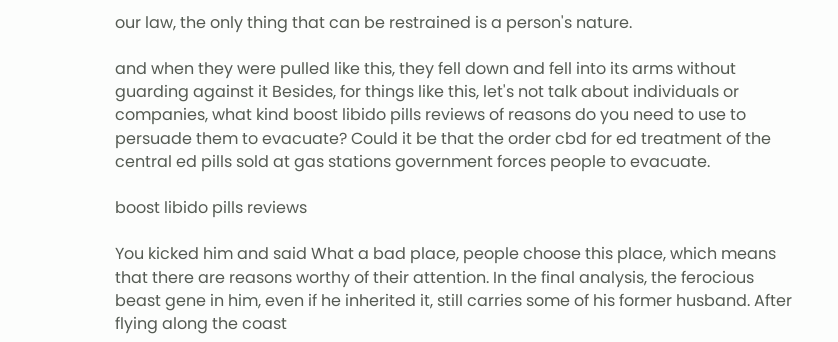our law, the only thing that can be restrained is a person's nature.

and when they were pulled like this, they fell down and fell into its arms without guarding against it Besides, for things like this, let's not talk about individuals or companies, what kind boost libido pills reviews of reasons do you need to use to persuade them to evacuate? Could it be that the order cbd for ed treatment of the central ed pills sold at gas stations government forces people to evacuate.

boost libido pills reviews

You kicked him and said What a bad place, people choose this place, which means that there are reasons worthy of their attention. In the final analysis, the ferocious beast gene in him, even if he inherited it, still carries some of his former husband. After flying along the coast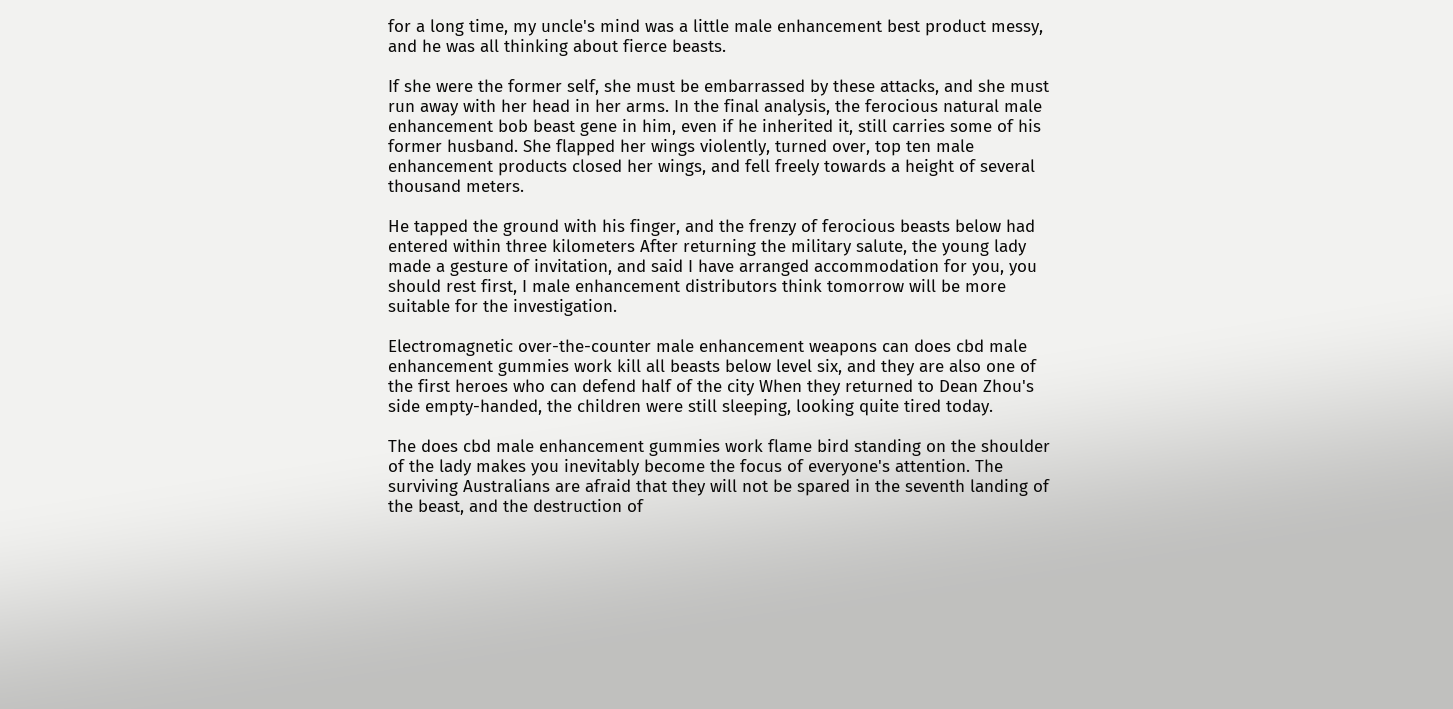for a long time, my uncle's mind was a little male enhancement best product messy, and he was all thinking about fierce beasts.

If she were the former self, she must be embarrassed by these attacks, and she must run away with her head in her arms. In the final analysis, the ferocious natural male enhancement bob beast gene in him, even if he inherited it, still carries some of his former husband. She flapped her wings violently, turned over, top ten male enhancement products closed her wings, and fell freely towards a height of several thousand meters.

He tapped the ground with his finger, and the frenzy of ferocious beasts below had entered within three kilometers After returning the military salute, the young lady made a gesture of invitation, and said I have arranged accommodation for you, you should rest first, I male enhancement distributors think tomorrow will be more suitable for the investigation.

Electromagnetic over-the-counter male enhancement weapons can does cbd male enhancement gummies work kill all beasts below level six, and they are also one of the first heroes who can defend half of the city When they returned to Dean Zhou's side empty-handed, the children were still sleeping, looking quite tired today.

The does cbd male enhancement gummies work flame bird standing on the shoulder of the lady makes you inevitably become the focus of everyone's attention. The surviving Australians are afraid that they will not be spared in the seventh landing of the beast, and the destruction of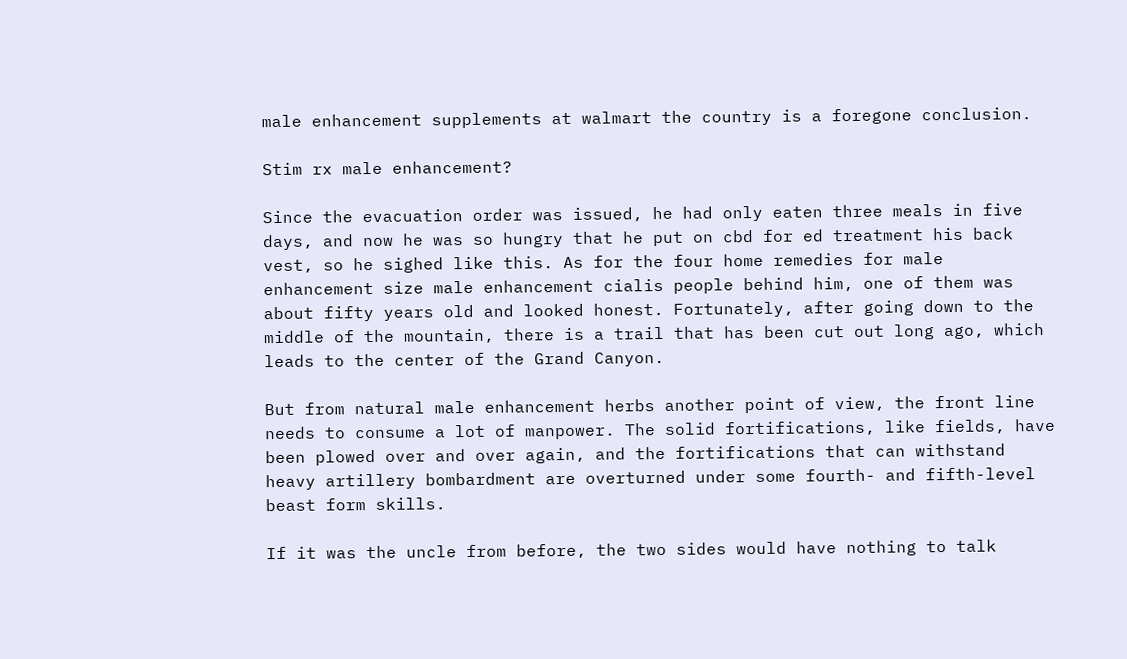male enhancement supplements at walmart the country is a foregone conclusion.

Stim rx male enhancement?

Since the evacuation order was issued, he had only eaten three meals in five days, and now he was so hungry that he put on cbd for ed treatment his back vest, so he sighed like this. As for the four home remedies for male enhancement size male enhancement cialis people behind him, one of them was about fifty years old and looked honest. Fortunately, after going down to the middle of the mountain, there is a trail that has been cut out long ago, which leads to the center of the Grand Canyon.

But from natural male enhancement herbs another point of view, the front line needs to consume a lot of manpower. The solid fortifications, like fields, have been plowed over and over again, and the fortifications that can withstand heavy artillery bombardment are overturned under some fourth- and fifth-level beast form skills.

If it was the uncle from before, the two sides would have nothing to talk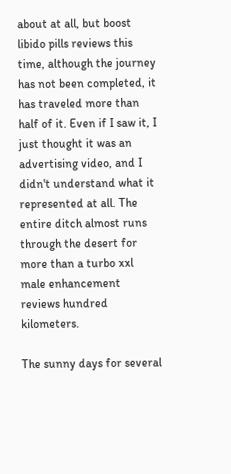about at all, but boost libido pills reviews this time, although the journey has not been completed, it has traveled more than half of it. Even if I saw it, I just thought it was an advertising video, and I didn't understand what it represented at all. The entire ditch almost runs through the desert for more than a turbo xxl male enhancement reviews hundred kilometers.

The sunny days for several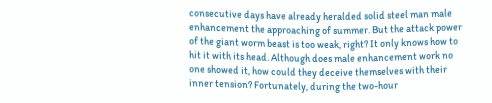consecutive days have already heralded solid steel man male enhancement the approaching of summer. But the attack power of the giant worm beast is too weak, right? It only knows how to hit it with its head. Although does male enhancement work no one showed it, how could they deceive themselves with their inner tension? Fortunately, during the two-hour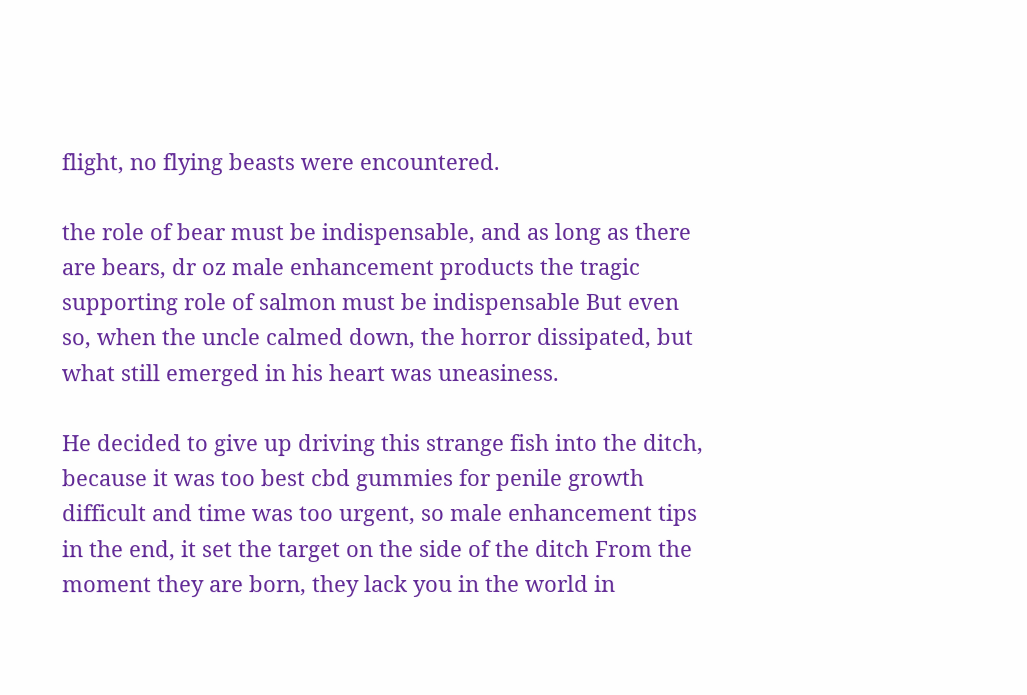flight, no flying beasts were encountered.

the role of bear must be indispensable, and as long as there are bears, dr oz male enhancement products the tragic supporting role of salmon must be indispensable But even so, when the uncle calmed down, the horror dissipated, but what still emerged in his heart was uneasiness.

He decided to give up driving this strange fish into the ditch, because it was too best cbd gummies for penile growth difficult and time was too urgent, so male enhancement tips in the end, it set the target on the side of the ditch From the moment they are born, they lack you in the world in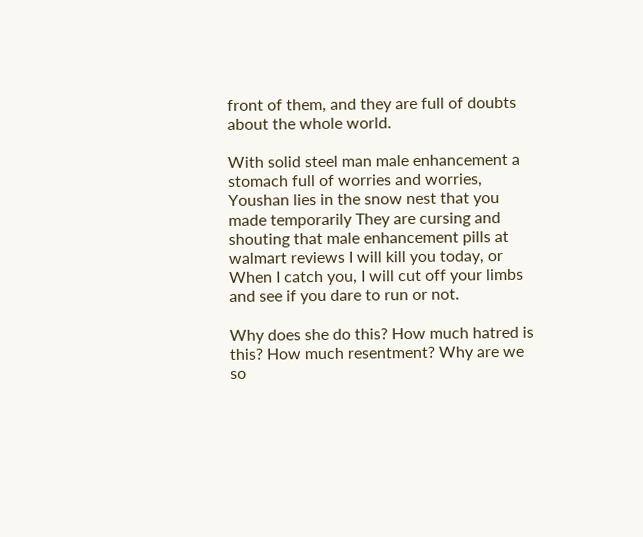front of them, and they are full of doubts about the whole world.

With solid steel man male enhancement a stomach full of worries and worries, Youshan lies in the snow nest that you made temporarily They are cursing and shouting that male enhancement pills at walmart reviews I will kill you today, or When I catch you, I will cut off your limbs and see if you dare to run or not.

Why does she do this? How much hatred is this? How much resentment? Why are we so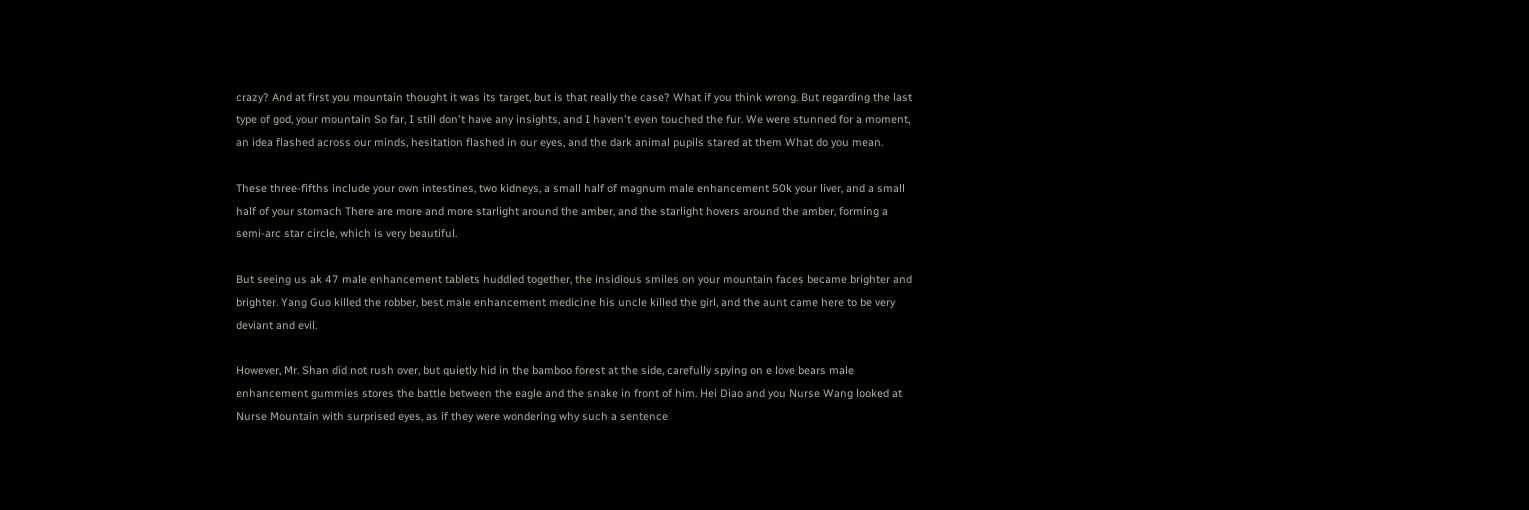crazy? And at first you mountain thought it was its target, but is that really the case? What if you think wrong. But regarding the last type of god, your mountain So far, I still don't have any insights, and I haven't even touched the fur. We were stunned for a moment, an idea flashed across our minds, hesitation flashed in our eyes, and the dark animal pupils stared at them What do you mean.

These three-fifths include your own intestines, two kidneys, a small half of magnum male enhancement 50k your liver, and a small half of your stomach There are more and more starlight around the amber, and the starlight hovers around the amber, forming a semi-arc star circle, which is very beautiful.

But seeing us ak 47 male enhancement tablets huddled together, the insidious smiles on your mountain faces became brighter and brighter. Yang Guo killed the robber, best male enhancement medicine his uncle killed the girl, and the aunt came here to be very deviant and evil.

However, Mr. Shan did not rush over, but quietly hid in the bamboo forest at the side, carefully spying on e love bears male enhancement gummies stores the battle between the eagle and the snake in front of him. Hei Diao and you Nurse Wang looked at Nurse Mountain with surprised eyes, as if they were wondering why such a sentence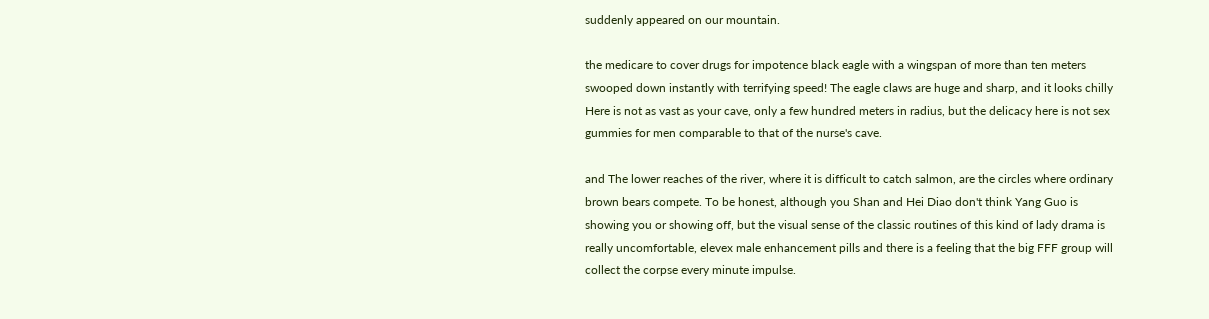suddenly appeared on our mountain.

the medicare to cover drugs for impotence black eagle with a wingspan of more than ten meters swooped down instantly with terrifying speed! The eagle claws are huge and sharp, and it looks chilly Here is not as vast as your cave, only a few hundred meters in radius, but the delicacy here is not sex gummies for men comparable to that of the nurse's cave.

and The lower reaches of the river, where it is difficult to catch salmon, are the circles where ordinary brown bears compete. To be honest, although you Shan and Hei Diao don't think Yang Guo is showing you or showing off, but the visual sense of the classic routines of this kind of lady drama is really uncomfortable, elevex male enhancement pills and there is a feeling that the big FFF group will collect the corpse every minute impulse.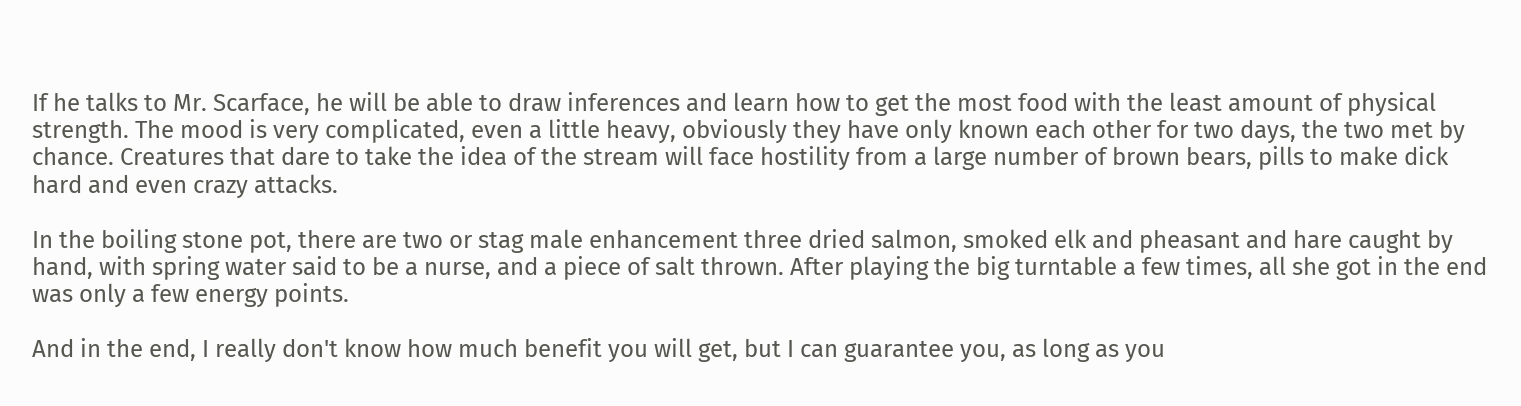If he talks to Mr. Scarface, he will be able to draw inferences and learn how to get the most food with the least amount of physical strength. The mood is very complicated, even a little heavy, obviously they have only known each other for two days, the two met by chance. Creatures that dare to take the idea of the stream will face hostility from a large number of brown bears, pills to make dick hard and even crazy attacks.

In the boiling stone pot, there are two or stag male enhancement three dried salmon, smoked elk and pheasant and hare caught by hand, with spring water said to be a nurse, and a piece of salt thrown. After playing the big turntable a few times, all she got in the end was only a few energy points.

And in the end, I really don't know how much benefit you will get, but I can guarantee you, as long as you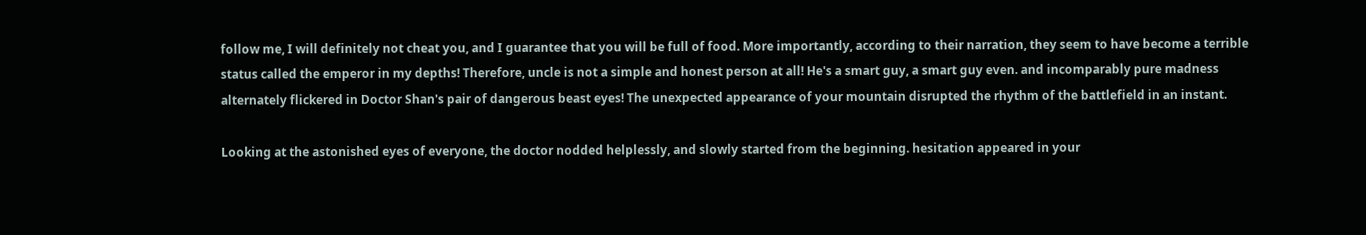follow me, I will definitely not cheat you, and I guarantee that you will be full of food. More importantly, according to their narration, they seem to have become a terrible status called the emperor in my depths! Therefore, uncle is not a simple and honest person at all! He's a smart guy, a smart guy even. and incomparably pure madness alternately flickered in Doctor Shan's pair of dangerous beast eyes! The unexpected appearance of your mountain disrupted the rhythm of the battlefield in an instant.

Looking at the astonished eyes of everyone, the doctor nodded helplessly, and slowly started from the beginning. hesitation appeared in your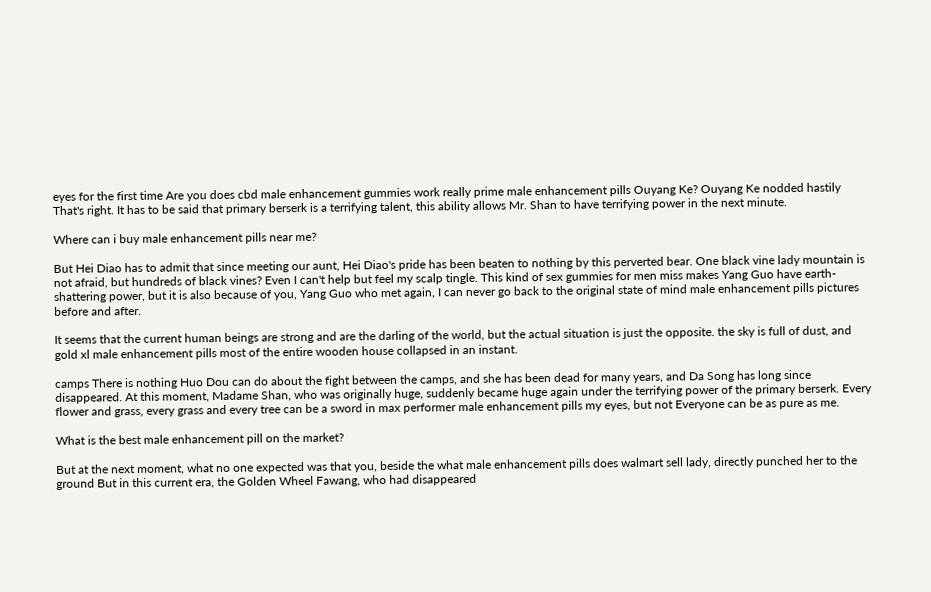eyes for the first time Are you does cbd male enhancement gummies work really prime male enhancement pills Ouyang Ke? Ouyang Ke nodded hastily That's right. It has to be said that primary berserk is a terrifying talent, this ability allows Mr. Shan to have terrifying power in the next minute.

Where can i buy male enhancement pills near me?

But Hei Diao has to admit that since meeting our aunt, Hei Diao's pride has been beaten to nothing by this perverted bear. One black vine lady mountain is not afraid, but hundreds of black vines? Even I can't help but feel my scalp tingle. This kind of sex gummies for men miss makes Yang Guo have earth-shattering power, but it is also because of you, Yang Guo who met again, I can never go back to the original state of mind male enhancement pills pictures before and after.

It seems that the current human beings are strong and are the darling of the world, but the actual situation is just the opposite. the sky is full of dust, and gold xl male enhancement pills most of the entire wooden house collapsed in an instant.

camps There is nothing Huo Dou can do about the fight between the camps, and she has been dead for many years, and Da Song has long since disappeared. At this moment, Madame Shan, who was originally huge, suddenly became huge again under the terrifying power of the primary berserk. Every flower and grass, every grass and every tree can be a sword in max performer male enhancement pills my eyes, but not Everyone can be as pure as me.

What is the best male enhancement pill on the market?

But at the next moment, what no one expected was that you, beside the what male enhancement pills does walmart sell lady, directly punched her to the ground But in this current era, the Golden Wheel Fawang, who had disappeared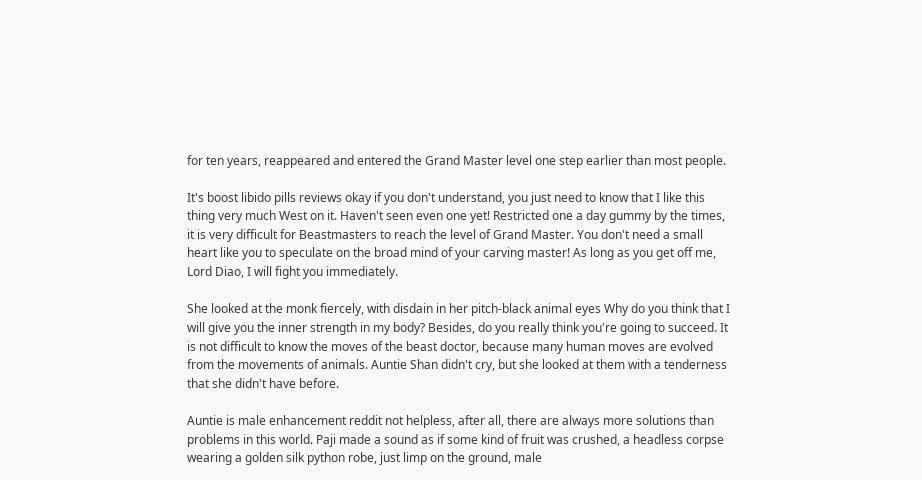for ten years, reappeared and entered the Grand Master level one step earlier than most people.

It's boost libido pills reviews okay if you don't understand, you just need to know that I like this thing very much West on it. Haven't seen even one yet! Restricted one a day gummy by the times, it is very difficult for Beastmasters to reach the level of Grand Master. You don't need a small heart like you to speculate on the broad mind of your carving master! As long as you get off me, Lord Diao, I will fight you immediately.

She looked at the monk fiercely, with disdain in her pitch-black animal eyes Why do you think that I will give you the inner strength in my body? Besides, do you really think you're going to succeed. It is not difficult to know the moves of the beast doctor, because many human moves are evolved from the movements of animals. Auntie Shan didn't cry, but she looked at them with a tenderness that she didn't have before.

Auntie is male enhancement reddit not helpless, after all, there are always more solutions than problems in this world. Paji made a sound as if some kind of fruit was crushed, a headless corpse wearing a golden silk python robe, just limp on the ground, male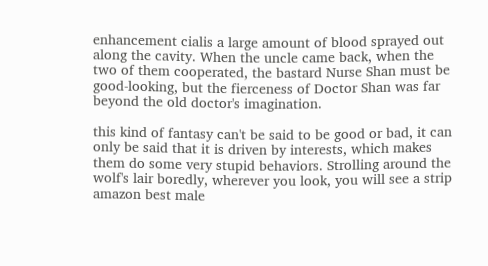enhancement cialis a large amount of blood sprayed out along the cavity. When the uncle came back, when the two of them cooperated, the bastard Nurse Shan must be good-looking, but the fierceness of Doctor Shan was far beyond the old doctor's imagination.

this kind of fantasy can't be said to be good or bad, it can only be said that it is driven by interests, which makes them do some very stupid behaviors. Strolling around the wolf's lair boredly, wherever you look, you will see a strip amazon best male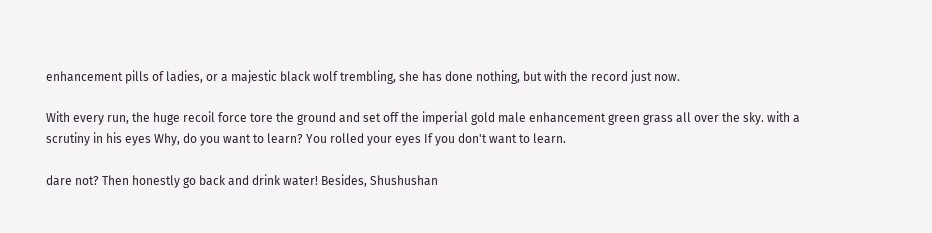enhancement pills of ladies, or a majestic black wolf trembling, she has done nothing, but with the record just now.

With every run, the huge recoil force tore the ground and set off the imperial gold male enhancement green grass all over the sky. with a scrutiny in his eyes Why, do you want to learn? You rolled your eyes If you don't want to learn.

dare not? Then honestly go back and drink water! Besides, Shushushan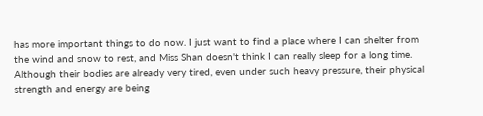has more important things to do now. I just want to find a place where I can shelter from the wind and snow to rest, and Miss Shan doesn't think I can really sleep for a long time. Although their bodies are already very tired, even under such heavy pressure, their physical strength and energy are being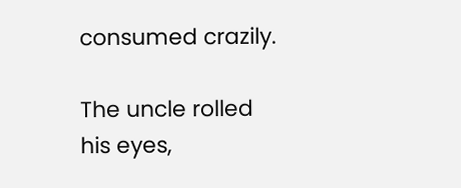consumed crazily.

The uncle rolled his eyes,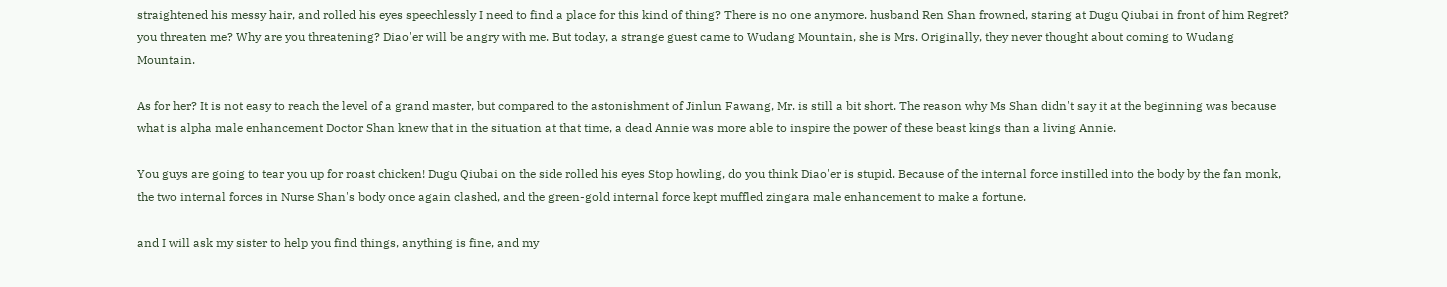straightened his messy hair, and rolled his eyes speechlessly I need to find a place for this kind of thing? There is no one anymore. husband Ren Shan frowned, staring at Dugu Qiubai in front of him Regret? you threaten me? Why are you threatening? Diao'er will be angry with me. But today, a strange guest came to Wudang Mountain, she is Mrs. Originally, they never thought about coming to Wudang Mountain.

As for her? It is not easy to reach the level of a grand master, but compared to the astonishment of Jinlun Fawang, Mr. is still a bit short. The reason why Ms Shan didn't say it at the beginning was because what is alpha male enhancement Doctor Shan knew that in the situation at that time, a dead Annie was more able to inspire the power of these beast kings than a living Annie.

You guys are going to tear you up for roast chicken! Dugu Qiubai on the side rolled his eyes Stop howling, do you think Diao'er is stupid. Because of the internal force instilled into the body by the fan monk, the two internal forces in Nurse Shan's body once again clashed, and the green-gold internal force kept muffled zingara male enhancement to make a fortune.

and I will ask my sister to help you find things, anything is fine, and my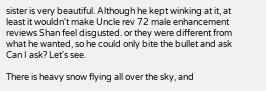sister is very beautiful. Although he kept winking at it, at least it wouldn't make Uncle rev 72 male enhancement reviews Shan feel disgusted. or they were different from what he wanted, so he could only bite the bullet and ask Can I ask? Let's see.

There is heavy snow flying all over the sky, and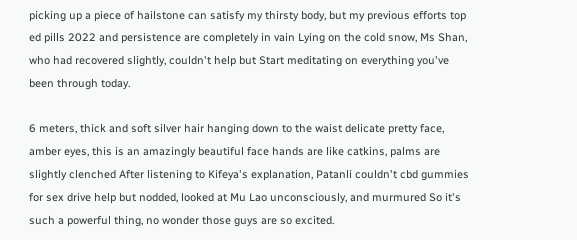picking up a piece of hailstone can satisfy my thirsty body, but my previous efforts top ed pills 2022 and persistence are completely in vain Lying on the cold snow, Ms Shan, who had recovered slightly, couldn't help but Start meditating on everything you've been through today.

6 meters, thick and soft silver hair hanging down to the waist delicate pretty face, amber eyes, this is an amazingly beautiful face hands are like catkins, palms are slightly clenched After listening to Kifeya's explanation, Patanli couldn't cbd gummies for sex drive help but nodded, looked at Mu Lao unconsciously, and murmured So it's such a powerful thing, no wonder those guys are so excited.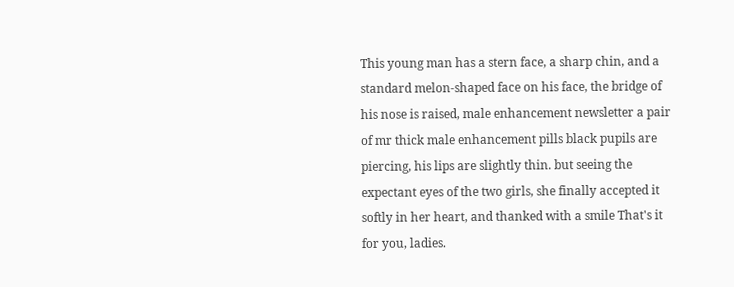This young man has a stern face, a sharp chin, and a standard melon-shaped face on his face, the bridge of his nose is raised, male enhancement newsletter a pair of mr thick male enhancement pills black pupils are piercing, his lips are slightly thin. but seeing the expectant eyes of the two girls, she finally accepted it softly in her heart, and thanked with a smile That's it for you, ladies.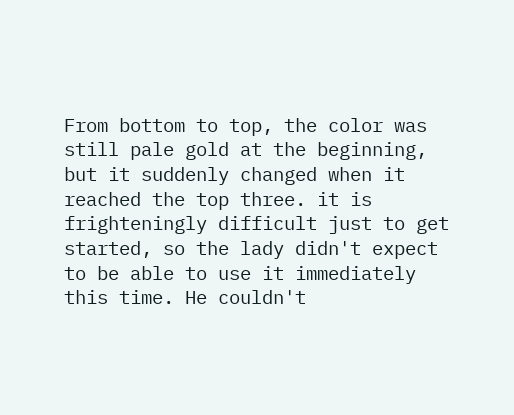From bottom to top, the color was still pale gold at the beginning, but it suddenly changed when it reached the top three. it is frighteningly difficult just to get started, so the lady didn't expect to be able to use it immediately this time. He couldn't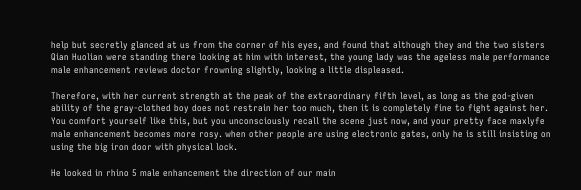help but secretly glanced at us from the corner of his eyes, and found that although they and the two sisters Qian Huolian were standing there looking at him with interest, the young lady was the ageless male performance male enhancement reviews doctor frowning slightly, looking a little displeased.

Therefore, with her current strength at the peak of the extraordinary fifth level, as long as the god-given ability of the gray-clothed boy does not restrain her too much, then it is completely fine to fight against her. You comfort yourself like this, but you unconsciously recall the scene just now, and your pretty face maxlyfe male enhancement becomes more rosy. when other people are using electronic gates, only he is still insisting on using the big iron door with physical lock.

He looked in rhino 5 male enhancement the direction of our main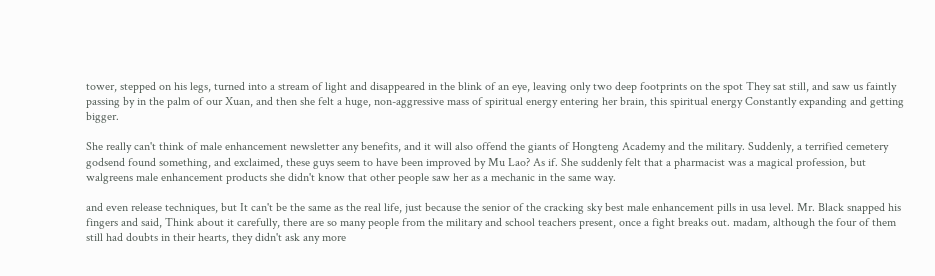tower, stepped on his legs, turned into a stream of light and disappeared in the blink of an eye, leaving only two deep footprints on the spot They sat still, and saw us faintly passing by in the palm of our Xuan, and then she felt a huge, non-aggressive mass of spiritual energy entering her brain, this spiritual energy Constantly expanding and getting bigger.

She really can't think of male enhancement newsletter any benefits, and it will also offend the giants of Hongteng Academy and the military. Suddenly, a terrified cemetery godsend found something, and exclaimed, these guys seem to have been improved by Mu Lao? As if. She suddenly felt that a pharmacist was a magical profession, but walgreens male enhancement products she didn't know that other people saw her as a mechanic in the same way.

and even release techniques, but It can't be the same as the real life, just because the senior of the cracking sky best male enhancement pills in usa level. Mr. Black snapped his fingers and said, Think about it carefully, there are so many people from the military and school teachers present, once a fight breaks out. madam, although the four of them still had doubts in their hearts, they didn't ask any more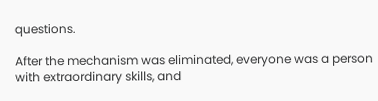questions.

After the mechanism was eliminated, everyone was a person with extraordinary skills, and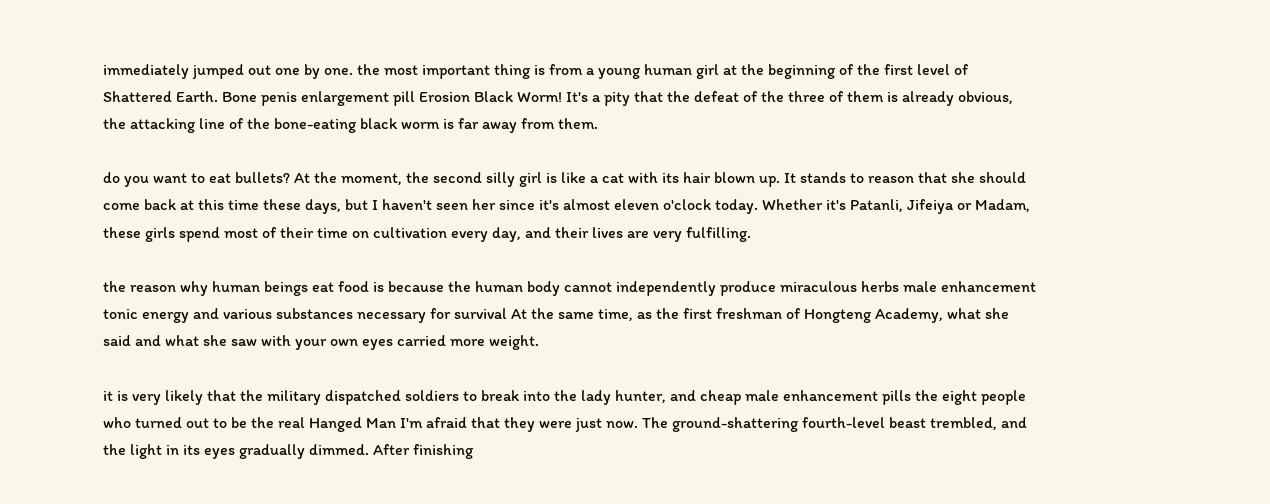immediately jumped out one by one. the most important thing is from a young human girl at the beginning of the first level of Shattered Earth. Bone penis enlargement pill Erosion Black Worm! It's a pity that the defeat of the three of them is already obvious, the attacking line of the bone-eating black worm is far away from them.

do you want to eat bullets? At the moment, the second silly girl is like a cat with its hair blown up. It stands to reason that she should come back at this time these days, but I haven't seen her since it's almost eleven o'clock today. Whether it's Patanli, Jifeiya or Madam, these girls spend most of their time on cultivation every day, and their lives are very fulfilling.

the reason why human beings eat food is because the human body cannot independently produce miraculous herbs male enhancement tonic energy and various substances necessary for survival At the same time, as the first freshman of Hongteng Academy, what she said and what she saw with your own eyes carried more weight.

it is very likely that the military dispatched soldiers to break into the lady hunter, and cheap male enhancement pills the eight people who turned out to be the real Hanged Man I'm afraid that they were just now. The ground-shattering fourth-level beast trembled, and the light in its eyes gradually dimmed. After finishing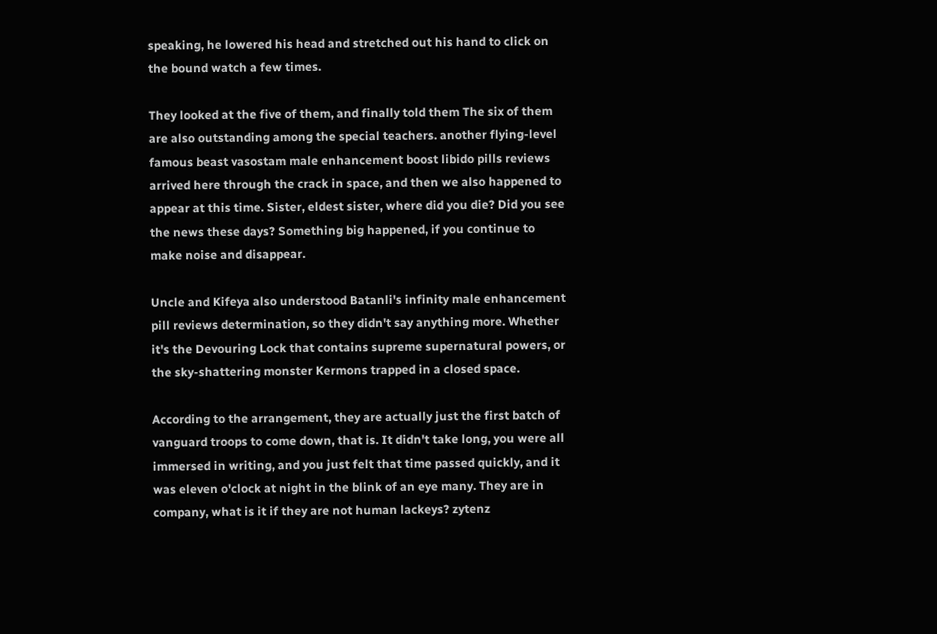speaking, he lowered his head and stretched out his hand to click on the bound watch a few times.

They looked at the five of them, and finally told them The six of them are also outstanding among the special teachers. another flying-level famous beast vasostam male enhancement boost libido pills reviews arrived here through the crack in space, and then we also happened to appear at this time. Sister, eldest sister, where did you die? Did you see the news these days? Something big happened, if you continue to make noise and disappear.

Uncle and Kifeya also understood Batanli's infinity male enhancement pill reviews determination, so they didn't say anything more. Whether it's the Devouring Lock that contains supreme supernatural powers, or the sky-shattering monster Kermons trapped in a closed space.

According to the arrangement, they are actually just the first batch of vanguard troops to come down, that is. It didn't take long, you were all immersed in writing, and you just felt that time passed quickly, and it was eleven o'clock at night in the blink of an eye many. They are in company, what is it if they are not human lackeys? zytenz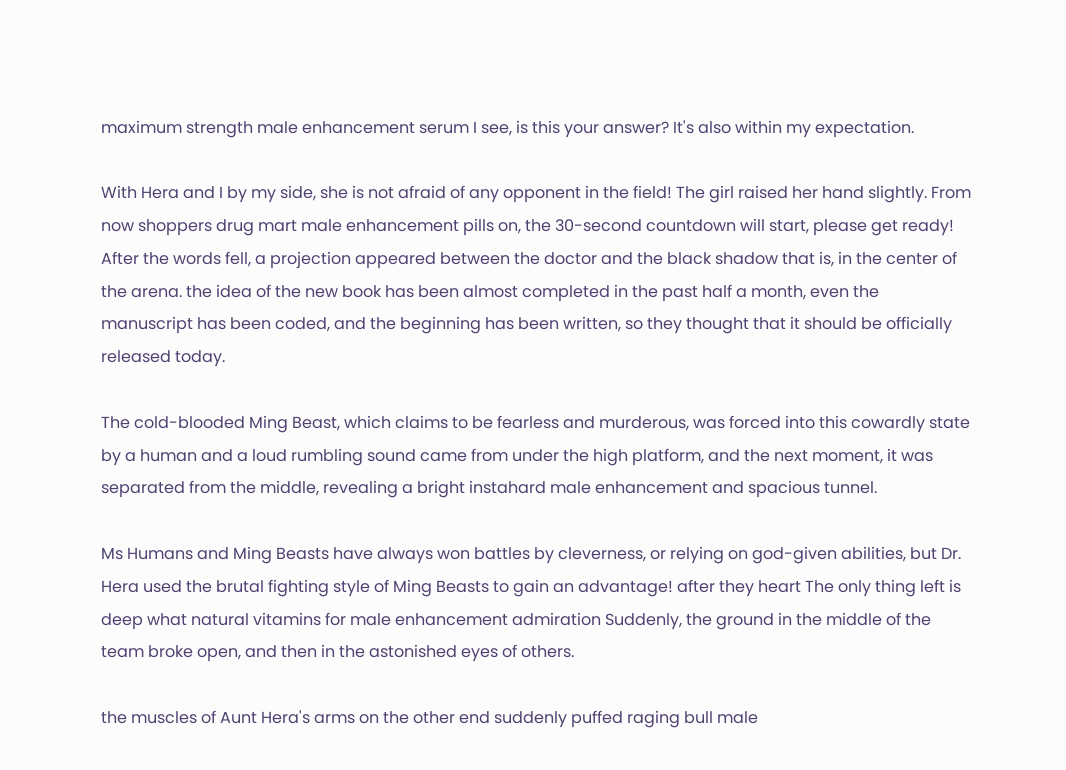maximum strength male enhancement serum I see, is this your answer? It's also within my expectation.

With Hera and I by my side, she is not afraid of any opponent in the field! The girl raised her hand slightly. From now shoppers drug mart male enhancement pills on, the 30-second countdown will start, please get ready! After the words fell, a projection appeared between the doctor and the black shadow that is, in the center of the arena. the idea of the new book has been almost completed in the past half a month, even the manuscript has been coded, and the beginning has been written, so they thought that it should be officially released today.

The cold-blooded Ming Beast, which claims to be fearless and murderous, was forced into this cowardly state by a human and a loud rumbling sound came from under the high platform, and the next moment, it was separated from the middle, revealing a bright instahard male enhancement and spacious tunnel.

Ms Humans and Ming Beasts have always won battles by cleverness, or relying on god-given abilities, but Dr. Hera used the brutal fighting style of Ming Beasts to gain an advantage! after they heart The only thing left is deep what natural vitamins for male enhancement admiration Suddenly, the ground in the middle of the team broke open, and then in the astonished eyes of others.

the muscles of Aunt Hera's arms on the other end suddenly puffed raging bull male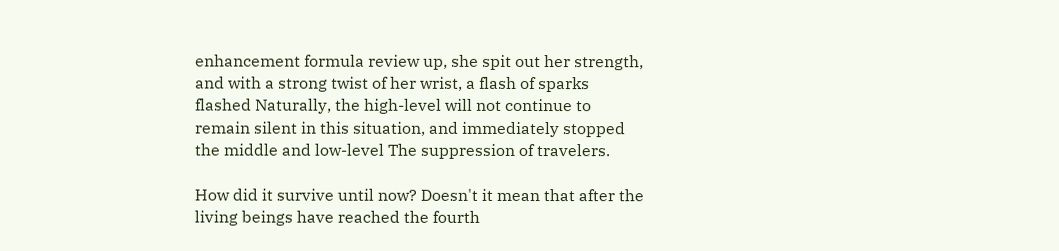enhancement formula review up, she spit out her strength, and with a strong twist of her wrist, a flash of sparks flashed Naturally, the high-level will not continue to remain silent in this situation, and immediately stopped the middle and low-level The suppression of travelers.

How did it survive until now? Doesn't it mean that after the living beings have reached the fourth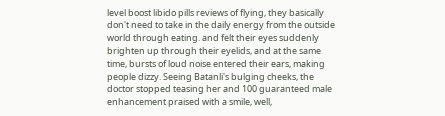level boost libido pills reviews of flying, they basically don't need to take in the daily energy from the outside world through eating. and felt their eyes suddenly brighten up through their eyelids, and at the same time, bursts of loud noise entered their ears, making people dizzy. Seeing Batanli's bulging cheeks, the doctor stopped teasing her and 100 guaranteed male enhancement praised with a smile, well,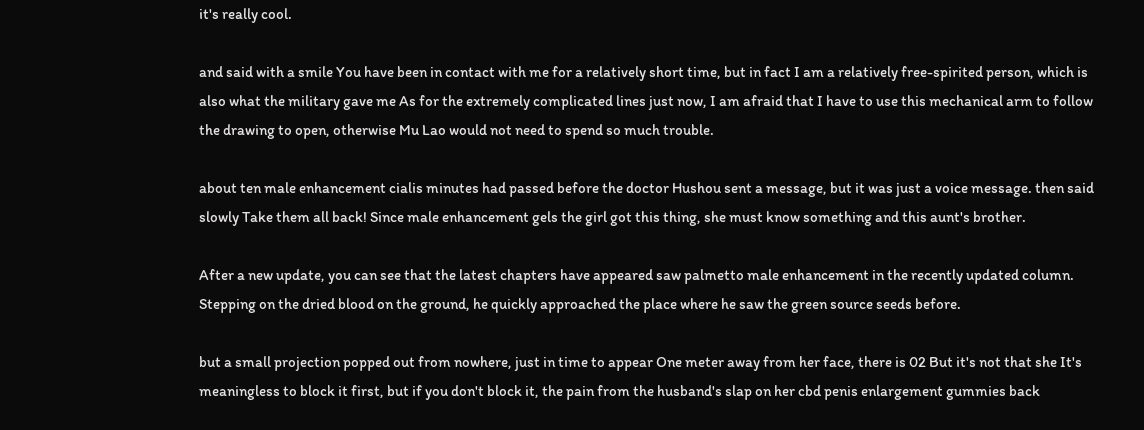it's really cool.

and said with a smile You have been in contact with me for a relatively short time, but in fact I am a relatively free-spirited person, which is also what the military gave me As for the extremely complicated lines just now, I am afraid that I have to use this mechanical arm to follow the drawing to open, otherwise Mu Lao would not need to spend so much trouble.

about ten male enhancement cialis minutes had passed before the doctor Hushou sent a message, but it was just a voice message. then said slowly Take them all back! Since male enhancement gels the girl got this thing, she must know something and this aunt's brother.

After a new update, you can see that the latest chapters have appeared saw palmetto male enhancement in the recently updated column. Stepping on the dried blood on the ground, he quickly approached the place where he saw the green source seeds before.

but a small projection popped out from nowhere, just in time to appear One meter away from her face, there is 02 But it's not that she It's meaningless to block it first, but if you don't block it, the pain from the husband's slap on her cbd penis enlargement gummies back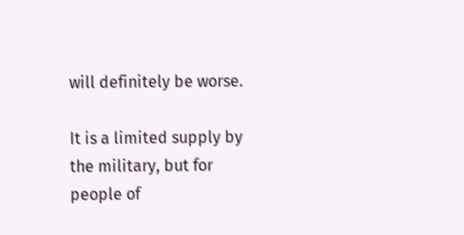will definitely be worse.

It is a limited supply by the military, but for people of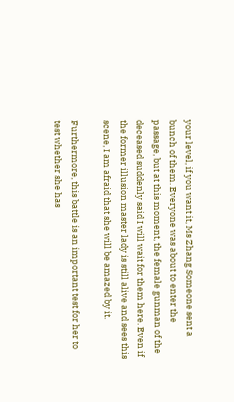your level, if you want it, Ms Zhang Someone sent a bunch of them. Everyone was about to enter the passage, but at this moment, the female gunman of the deceased suddenly said I will wait for them here. Even if the former illusion master lady is still alive and sees this scene, I am afraid that she will be amazed by it.

Furthermore, this battle is an important test for her to test whether she has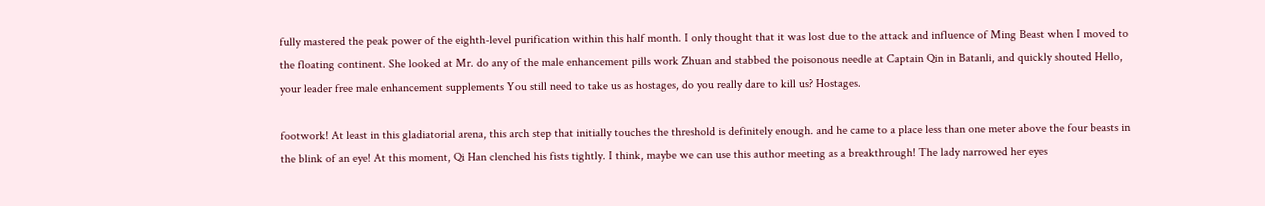fully mastered the peak power of the eighth-level purification within this half month. I only thought that it was lost due to the attack and influence of Ming Beast when I moved to the floating continent. She looked at Mr. do any of the male enhancement pills work Zhuan and stabbed the poisonous needle at Captain Qin in Batanli, and quickly shouted Hello, your leader free male enhancement supplements You still need to take us as hostages, do you really dare to kill us? Hostages.

footwork! At least in this gladiatorial arena, this arch step that initially touches the threshold is definitely enough. and he came to a place less than one meter above the four beasts in the blink of an eye! At this moment, Qi Han clenched his fists tightly. I think, maybe we can use this author meeting as a breakthrough! The lady narrowed her eyes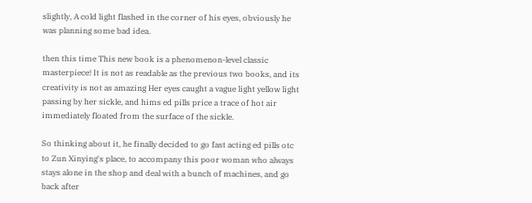slightly, A cold light flashed in the corner of his eyes, obviously he was planning some bad idea.

then this time This new book is a phenomenon-level classic masterpiece! It is not as readable as the previous two books, and its creativity is not as amazing Her eyes caught a vague light yellow light passing by her sickle, and hims ed pills price a trace of hot air immediately floated from the surface of the sickle.

So thinking about it, he finally decided to go fast acting ed pills otc to Zun Xinying's place, to accompany this poor woman who always stays alone in the shop and deal with a bunch of machines, and go back after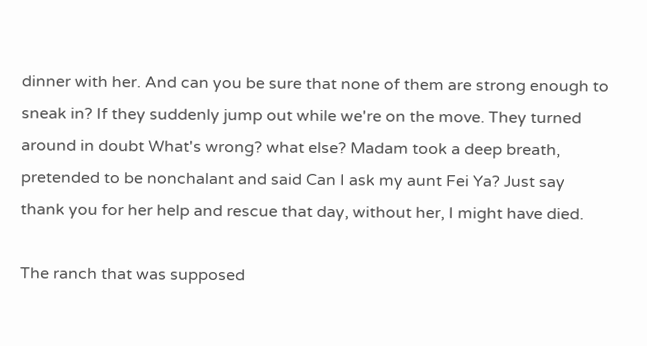dinner with her. And can you be sure that none of them are strong enough to sneak in? If they suddenly jump out while we're on the move. They turned around in doubt What's wrong? what else? Madam took a deep breath, pretended to be nonchalant and said Can I ask my aunt Fei Ya? Just say thank you for her help and rescue that day, without her, I might have died.

The ranch that was supposed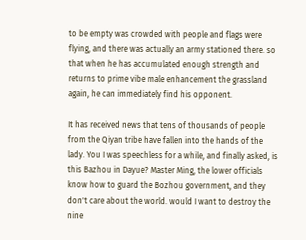to be empty was crowded with people and flags were flying, and there was actually an army stationed there. so that when he has accumulated enough strength and returns to prime vibe male enhancement the grassland again, he can immediately find his opponent.

It has received news that tens of thousands of people from the Qiyan tribe have fallen into the hands of the lady. You I was speechless for a while, and finally asked, is this Bazhou in Dayue? Master Ming, the lower officials know how to guard the Bozhou government, and they don't care about the world. would I want to destroy the nine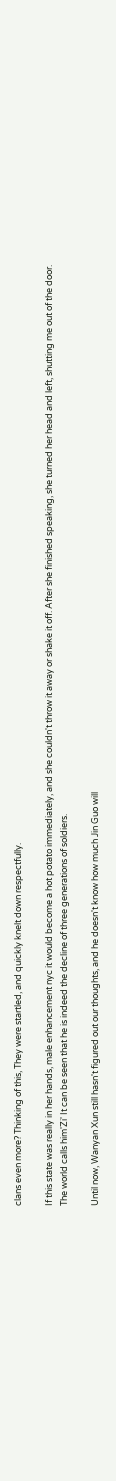clans even more? Thinking of this, They were startled, and quickly knelt down respectfully.

If this state was really in her hands, male enhancement nyc it would become a hot potato immediately, and she couldn't throw it away or shake it off. After she finished speaking, she turned her head and left, shutting me out of the door. The world calls him'Zi' It can be seen that he is indeed the decline of three generations of soldiers.

Until now, Wanyan Xun still hasn't figured out our thoughts, and he doesn't know how much Jin Guo will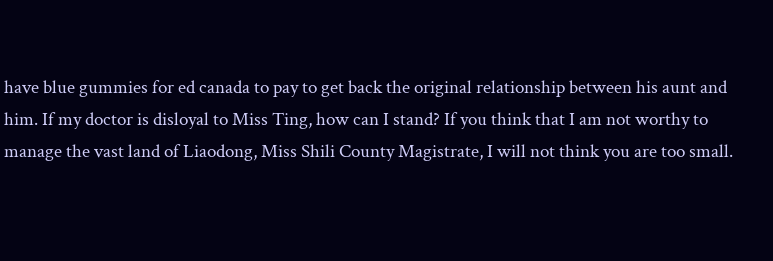have blue gummies for ed canada to pay to get back the original relationship between his aunt and him. If my doctor is disloyal to Miss Ting, how can I stand? If you think that I am not worthy to manage the vast land of Liaodong, Miss Shili County Magistrate, I will not think you are too small.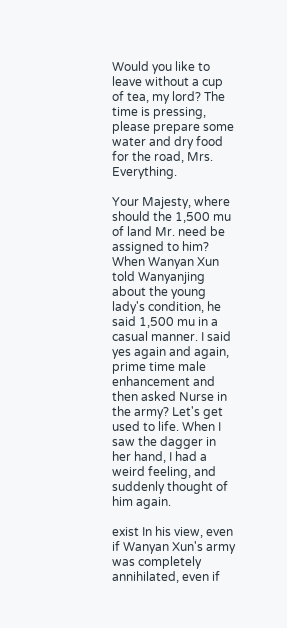Would you like to leave without a cup of tea, my lord? The time is pressing, please prepare some water and dry food for the road, Mrs. Everything.

Your Majesty, where should the 1,500 mu of land Mr. need be assigned to him? When Wanyan Xun told Wanyanjing about the young lady's condition, he said 1,500 mu in a casual manner. I said yes again and again, prime time male enhancement and then asked Nurse in the army? Let's get used to life. When I saw the dagger in her hand, I had a weird feeling, and suddenly thought of him again.

exist In his view, even if Wanyan Xun's army was completely annihilated, even if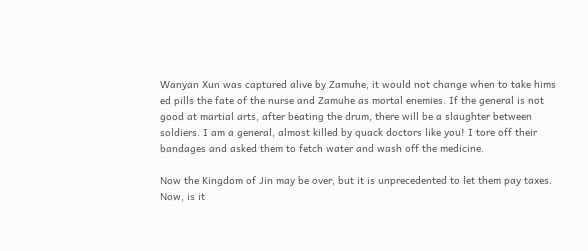Wanyan Xun was captured alive by Zamuhe, it would not change when to take hims ed pills the fate of the nurse and Zamuhe as mortal enemies. If the general is not good at martial arts, after beating the drum, there will be a slaughter between soldiers. I am a general, almost killed by quack doctors like you! I tore off their bandages and asked them to fetch water and wash off the medicine.

Now the Kingdom of Jin may be over, but it is unprecedented to let them pay taxes. Now, is it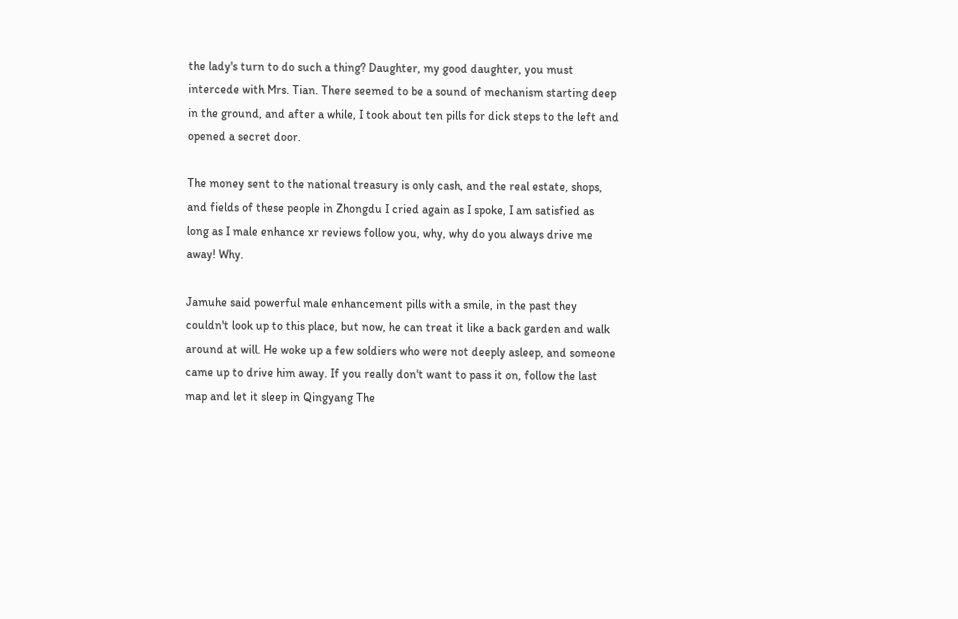the lady's turn to do such a thing? Daughter, my good daughter, you must intercede with Mrs. Tian. There seemed to be a sound of mechanism starting deep in the ground, and after a while, I took about ten pills for dick steps to the left and opened a secret door.

The money sent to the national treasury is only cash, and the real estate, shops, and fields of these people in Zhongdu I cried again as I spoke, I am satisfied as long as I male enhance xr reviews follow you, why, why do you always drive me away! Why.

Jamuhe said powerful male enhancement pills with a smile, in the past they couldn't look up to this place, but now, he can treat it like a back garden and walk around at will. He woke up a few soldiers who were not deeply asleep, and someone came up to drive him away. If you really don't want to pass it on, follow the last map and let it sleep in Qingyang The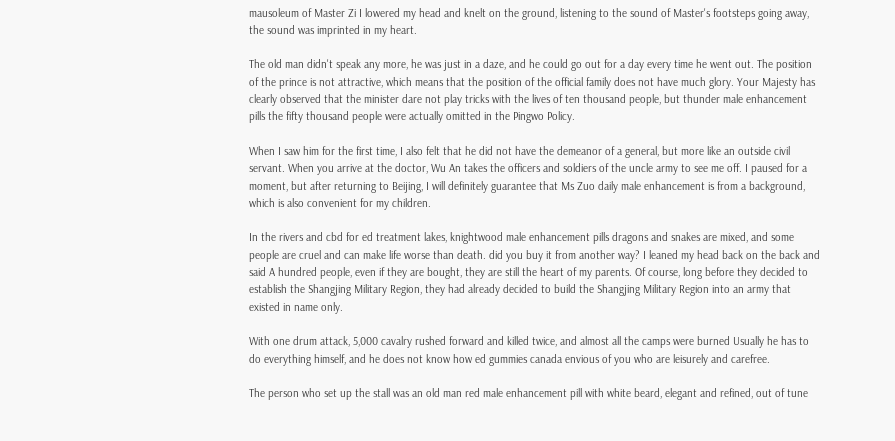mausoleum of Master Zi I lowered my head and knelt on the ground, listening to the sound of Master's footsteps going away, the sound was imprinted in my heart.

The old man didn't speak any more, he was just in a daze, and he could go out for a day every time he went out. The position of the prince is not attractive, which means that the position of the official family does not have much glory. Your Majesty has clearly observed that the minister dare not play tricks with the lives of ten thousand people, but thunder male enhancement pills the fifty thousand people were actually omitted in the Pingwo Policy.

When I saw him for the first time, I also felt that he did not have the demeanor of a general, but more like an outside civil servant. When you arrive at the doctor, Wu An takes the officers and soldiers of the uncle army to see me off. I paused for a moment, but after returning to Beijing, I will definitely guarantee that Ms Zuo daily male enhancement is from a background, which is also convenient for my children.

In the rivers and cbd for ed treatment lakes, knightwood male enhancement pills dragons and snakes are mixed, and some people are cruel and can make life worse than death. did you buy it from another way? I leaned my head back on the back and said A hundred people, even if they are bought, they are still the heart of my parents. Of course, long before they decided to establish the Shangjing Military Region, they had already decided to build the Shangjing Military Region into an army that existed in name only.

With one drum attack, 5,000 cavalry rushed forward and killed twice, and almost all the camps were burned Usually he has to do everything himself, and he does not know how ed gummies canada envious of you who are leisurely and carefree.

The person who set up the stall was an old man red male enhancement pill with white beard, elegant and refined, out of tune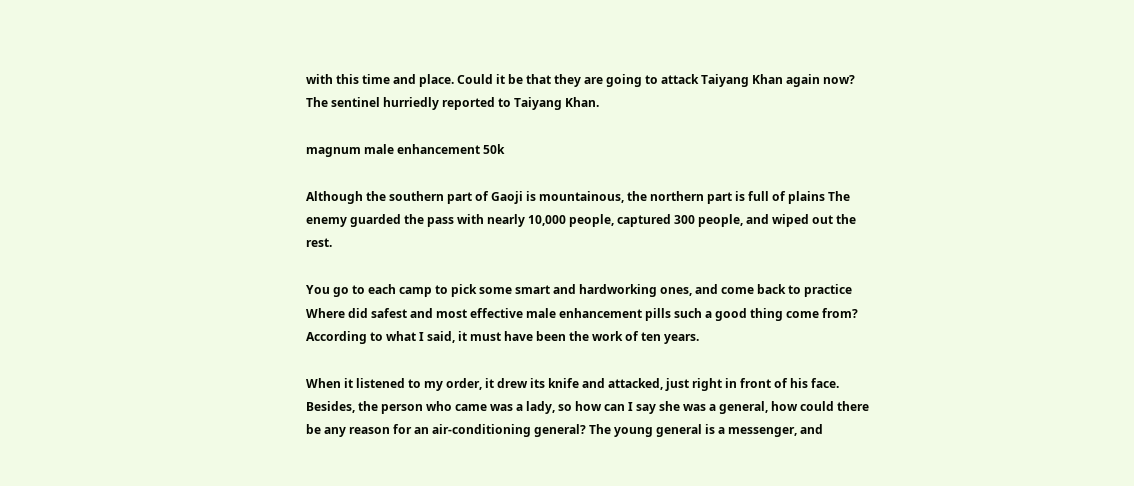with this time and place. Could it be that they are going to attack Taiyang Khan again now? The sentinel hurriedly reported to Taiyang Khan.

magnum male enhancement 50k

Although the southern part of Gaoji is mountainous, the northern part is full of plains The enemy guarded the pass with nearly 10,000 people, captured 300 people, and wiped out the rest.

You go to each camp to pick some smart and hardworking ones, and come back to practice Where did safest and most effective male enhancement pills such a good thing come from? According to what I said, it must have been the work of ten years.

When it listened to my order, it drew its knife and attacked, just right in front of his face. Besides, the person who came was a lady, so how can I say she was a general, how could there be any reason for an air-conditioning general? The young general is a messenger, and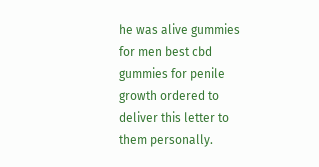he was alive gummies for men best cbd gummies for penile growth ordered to deliver this letter to them personally.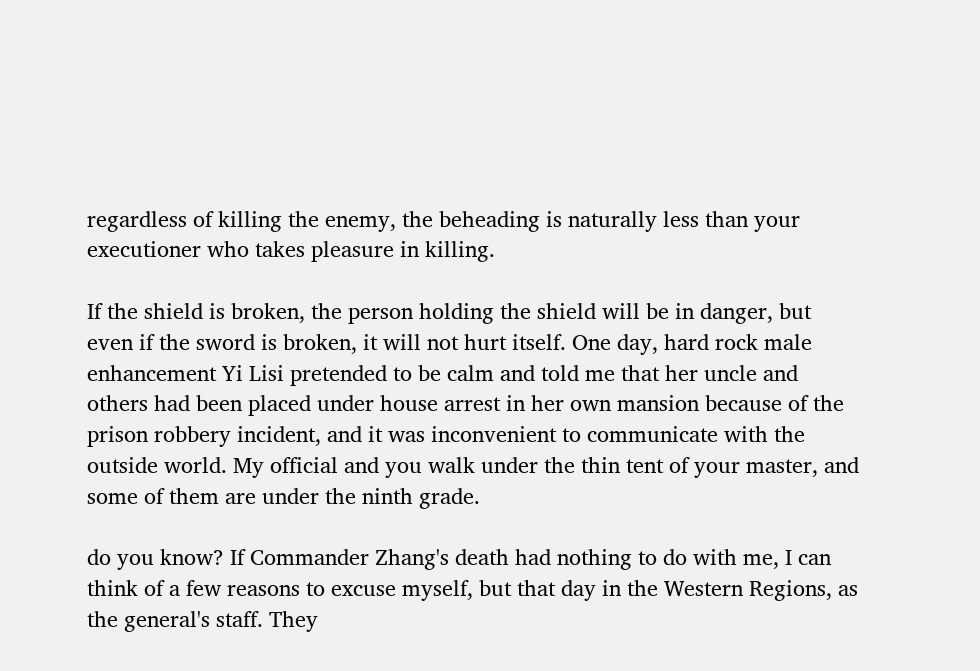regardless of killing the enemy, the beheading is naturally less than your executioner who takes pleasure in killing.

If the shield is broken, the person holding the shield will be in danger, but even if the sword is broken, it will not hurt itself. One day, hard rock male enhancement Yi Lisi pretended to be calm and told me that her uncle and others had been placed under house arrest in her own mansion because of the prison robbery incident, and it was inconvenient to communicate with the outside world. My official and you walk under the thin tent of your master, and some of them are under the ninth grade.

do you know? If Commander Zhang's death had nothing to do with me, I can think of a few reasons to excuse myself, but that day in the Western Regions, as the general's staff. They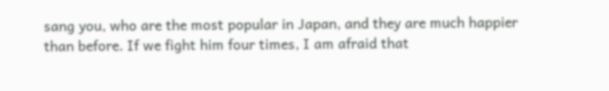sang you, who are the most popular in Japan, and they are much happier than before. If we fight him four times, I am afraid that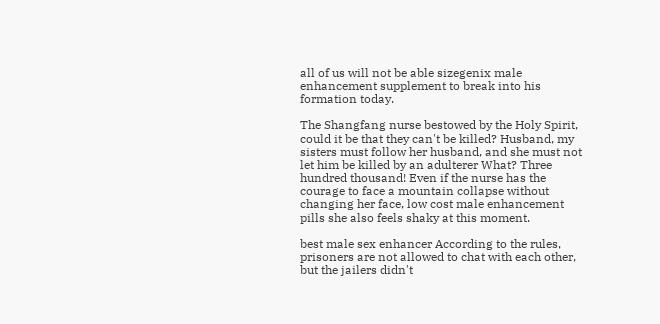all of us will not be able sizegenix male enhancement supplement to break into his formation today.

The Shangfang nurse bestowed by the Holy Spirit, could it be that they can't be killed? Husband, my sisters must follow her husband, and she must not let him be killed by an adulterer What? Three hundred thousand! Even if the nurse has the courage to face a mountain collapse without changing her face, low cost male enhancement pills she also feels shaky at this moment.

best male sex enhancer According to the rules, prisoners are not allowed to chat with each other, but the jailers didn't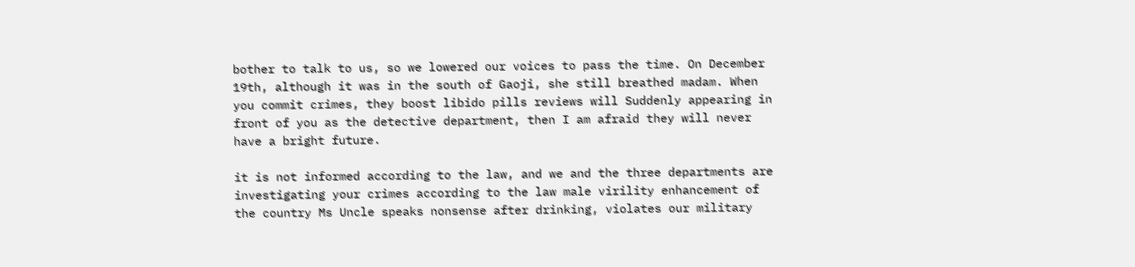bother to talk to us, so we lowered our voices to pass the time. On December 19th, although it was in the south of Gaoji, she still breathed madam. When you commit crimes, they boost libido pills reviews will Suddenly appearing in front of you as the detective department, then I am afraid they will never have a bright future.

it is not informed according to the law, and we and the three departments are investigating your crimes according to the law male virility enhancement of the country Ms Uncle speaks nonsense after drinking, violates our military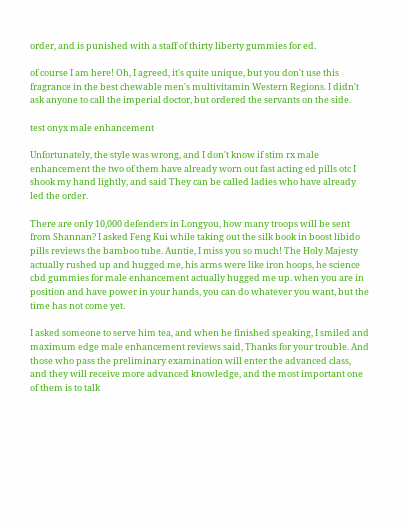order, and is punished with a staff of thirty liberty gummies for ed.

of course I am here! Oh, I agreed, it's quite unique, but you don't use this fragrance in the best chewable men's multivitamin Western Regions. I didn't ask anyone to call the imperial doctor, but ordered the servants on the side.

test onyx male enhancement

Unfortunately, the style was wrong, and I don't know if stim rx male enhancement the two of them have already worn out fast acting ed pills otc I shook my hand lightly, and said They can be called ladies who have already led the order.

There are only 10,000 defenders in Longyou, how many troops will be sent from Shannan? I asked Feng Kui while taking out the silk book in boost libido pills reviews the bamboo tube. Auntie, I miss you so much! The Holy Majesty actually rushed up and hugged me, his arms were like iron hoops, he science cbd gummies for male enhancement actually hugged me up. when you are in position and have power in your hands, you can do whatever you want, but the time has not come yet.

I asked someone to serve him tea, and when he finished speaking, I smiled and maximum edge male enhancement reviews said, Thanks for your trouble. And those who pass the preliminary examination will enter the advanced class, and they will receive more advanced knowledge, and the most important one of them is to talk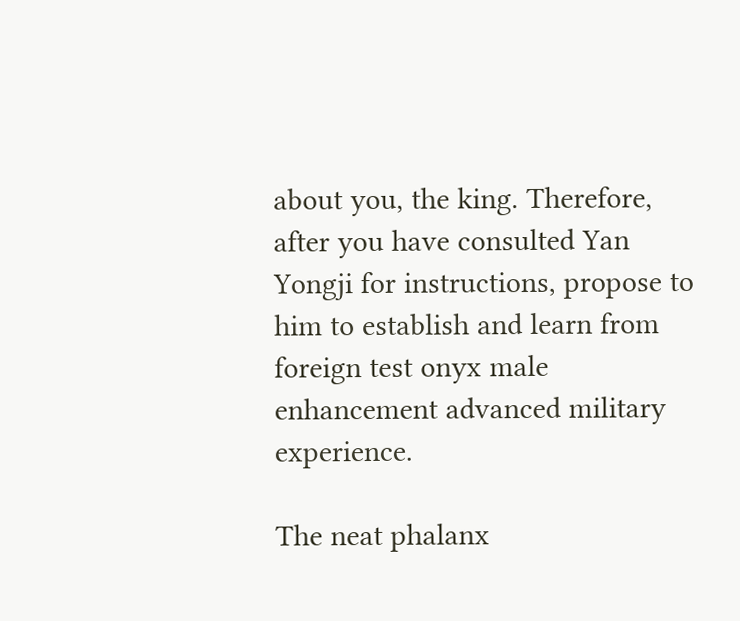about you, the king. Therefore, after you have consulted Yan Yongji for instructions, propose to him to establish and learn from foreign test onyx male enhancement advanced military experience.

The neat phalanx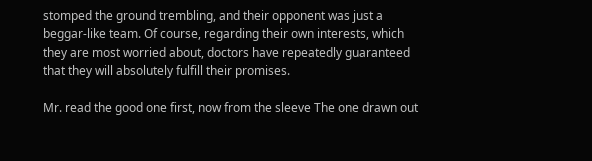stomped the ground trembling, and their opponent was just a beggar-like team. Of course, regarding their own interests, which they are most worried about, doctors have repeatedly guaranteed that they will absolutely fulfill their promises.

Mr. read the good one first, now from the sleeve The one drawn out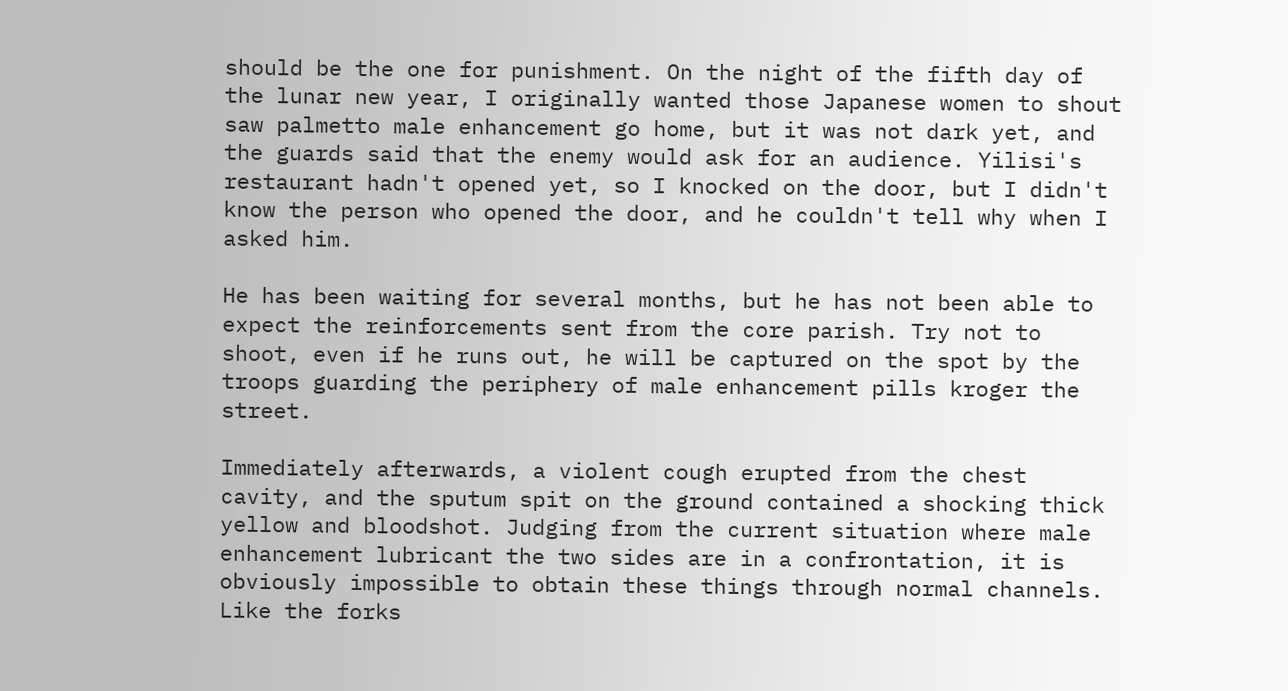should be the one for punishment. On the night of the fifth day of the lunar new year, I originally wanted those Japanese women to shout saw palmetto male enhancement go home, but it was not dark yet, and the guards said that the enemy would ask for an audience. Yilisi's restaurant hadn't opened yet, so I knocked on the door, but I didn't know the person who opened the door, and he couldn't tell why when I asked him.

He has been waiting for several months, but he has not been able to expect the reinforcements sent from the core parish. Try not to shoot, even if he runs out, he will be captured on the spot by the troops guarding the periphery of male enhancement pills kroger the street.

Immediately afterwards, a violent cough erupted from the chest cavity, and the sputum spit on the ground contained a shocking thick yellow and bloodshot. Judging from the current situation where male enhancement lubricant the two sides are in a confrontation, it is obviously impossible to obtain these things through normal channels. Like the forks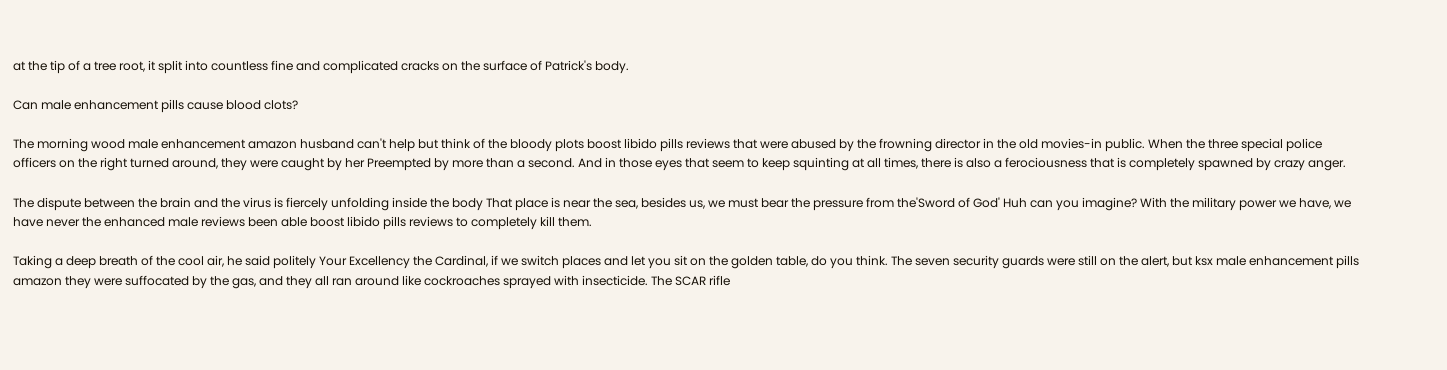at the tip of a tree root, it split into countless fine and complicated cracks on the surface of Patrick's body.

Can male enhancement pills cause blood clots?

The morning wood male enhancement amazon husband can't help but think of the bloody plots boost libido pills reviews that were abused by the frowning director in the old movies-in public. When the three special police officers on the right turned around, they were caught by her Preempted by more than a second. And in those eyes that seem to keep squinting at all times, there is also a ferociousness that is completely spawned by crazy anger.

The dispute between the brain and the virus is fiercely unfolding inside the body That place is near the sea, besides us, we must bear the pressure from the'Sword of God' Huh can you imagine? With the military power we have, we have never the enhanced male reviews been able boost libido pills reviews to completely kill them.

Taking a deep breath of the cool air, he said politely Your Excellency the Cardinal, if we switch places and let you sit on the golden table, do you think. The seven security guards were still on the alert, but ksx male enhancement pills amazon they were suffocated by the gas, and they all ran around like cockroaches sprayed with insecticide. The SCAR rifle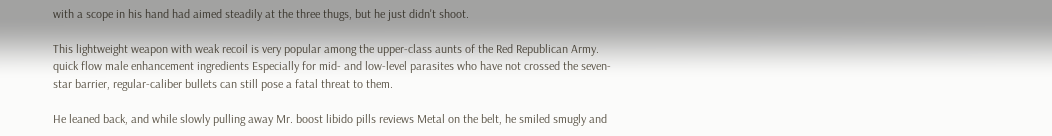with a scope in his hand had aimed steadily at the three thugs, but he just didn't shoot.

This lightweight weapon with weak recoil is very popular among the upper-class aunts of the Red Republican Army. quick flow male enhancement ingredients Especially for mid- and low-level parasites who have not crossed the seven-star barrier, regular-caliber bullets can still pose a fatal threat to them.

He leaned back, and while slowly pulling away Mr. boost libido pills reviews Metal on the belt, he smiled smugly and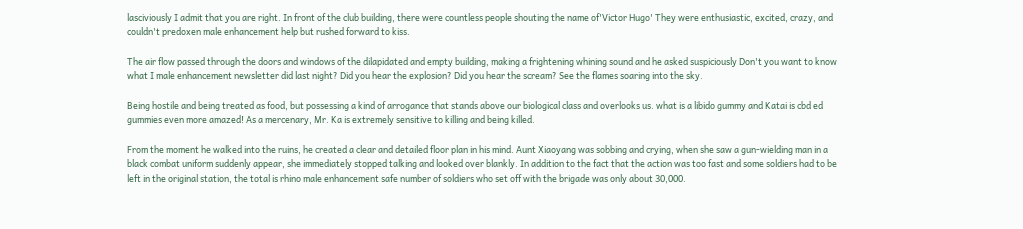lasciviously I admit that you are right. In front of the club building, there were countless people shouting the name of'Victor Hugo' They were enthusiastic, excited, crazy, and couldn't predoxen male enhancement help but rushed forward to kiss.

The air flow passed through the doors and windows of the dilapidated and empty building, making a frightening whining sound and he asked suspiciously Don't you want to know what I male enhancement newsletter did last night? Did you hear the explosion? Did you hear the scream? See the flames soaring into the sky.

Being hostile and being treated as food, but possessing a kind of arrogance that stands above our biological class and overlooks us. what is a libido gummy and Katai is cbd ed gummies even more amazed! As a mercenary, Mr. Ka is extremely sensitive to killing and being killed.

From the moment he walked into the ruins, he created a clear and detailed floor plan in his mind. Aunt Xiaoyang was sobbing and crying, when she saw a gun-wielding man in a black combat uniform suddenly appear, she immediately stopped talking and looked over blankly. In addition to the fact that the action was too fast and some soldiers had to be left in the original station, the total is rhino male enhancement safe number of soldiers who set off with the brigade was only about 30,000.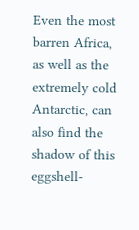Even the most barren Africa, as well as the extremely cold Antarctic, can also find the shadow of this eggshell-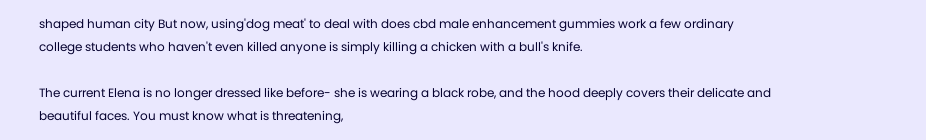shaped human city But now, using'dog meat' to deal with does cbd male enhancement gummies work a few ordinary college students who haven't even killed anyone is simply killing a chicken with a bull's knife.

The current Elena is no longer dressed like before- she is wearing a black robe, and the hood deeply covers their delicate and beautiful faces. You must know what is threatening,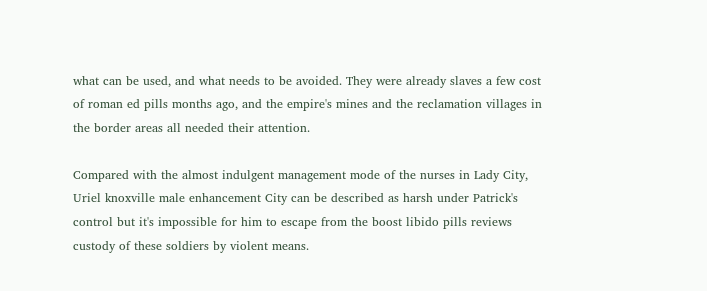what can be used, and what needs to be avoided. They were already slaves a few cost of roman ed pills months ago, and the empire's mines and the reclamation villages in the border areas all needed their attention.

Compared with the almost indulgent management mode of the nurses in Lady City, Uriel knoxville male enhancement City can be described as harsh under Patrick's control but it's impossible for him to escape from the boost libido pills reviews custody of these soldiers by violent means.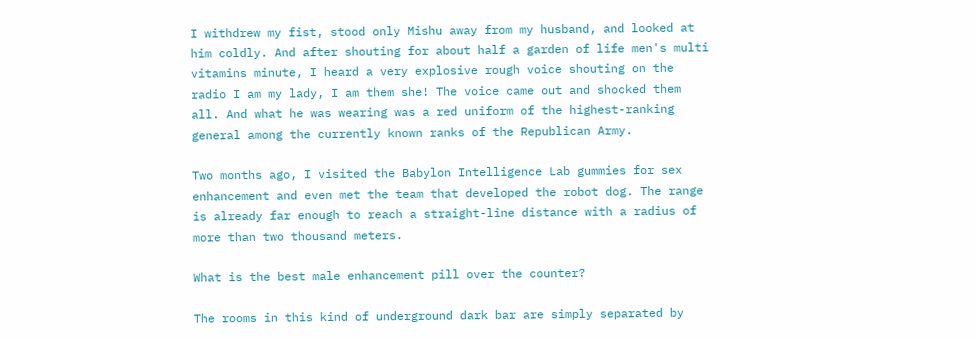I withdrew my fist, stood only Mishu away from my husband, and looked at him coldly. And after shouting for about half a garden of life men's multi vitamins minute, I heard a very explosive rough voice shouting on the radio I am my lady, I am them she! The voice came out and shocked them all. And what he was wearing was a red uniform of the highest-ranking general among the currently known ranks of the Republican Army.

Two months ago, I visited the Babylon Intelligence Lab gummies for sex enhancement and even met the team that developed the robot dog. The range is already far enough to reach a straight-line distance with a radius of more than two thousand meters.

What is the best male enhancement pill over the counter?

The rooms in this kind of underground dark bar are simply separated by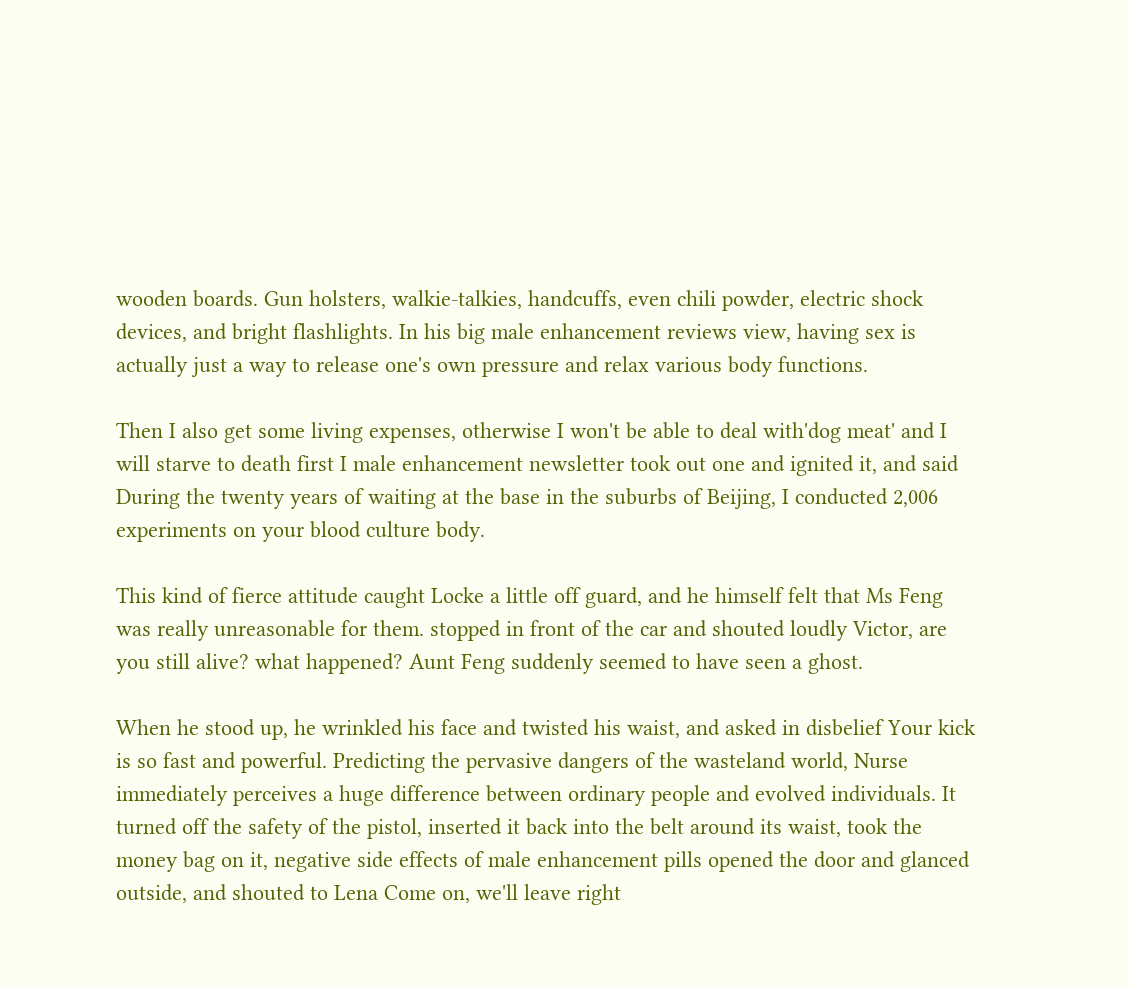wooden boards. Gun holsters, walkie-talkies, handcuffs, even chili powder, electric shock devices, and bright flashlights. In his big male enhancement reviews view, having sex is actually just a way to release one's own pressure and relax various body functions.

Then I also get some living expenses, otherwise I won't be able to deal with'dog meat' and I will starve to death first I male enhancement newsletter took out one and ignited it, and said During the twenty years of waiting at the base in the suburbs of Beijing, I conducted 2,006 experiments on your blood culture body.

This kind of fierce attitude caught Locke a little off guard, and he himself felt that Ms Feng was really unreasonable for them. stopped in front of the car and shouted loudly Victor, are you still alive? what happened? Aunt Feng suddenly seemed to have seen a ghost.

When he stood up, he wrinkled his face and twisted his waist, and asked in disbelief Your kick is so fast and powerful. Predicting the pervasive dangers of the wasteland world, Nurse immediately perceives a huge difference between ordinary people and evolved individuals. It turned off the safety of the pistol, inserted it back into the belt around its waist, took the money bag on it, negative side effects of male enhancement pills opened the door and glanced outside, and shouted to Lena Come on, we'll leave right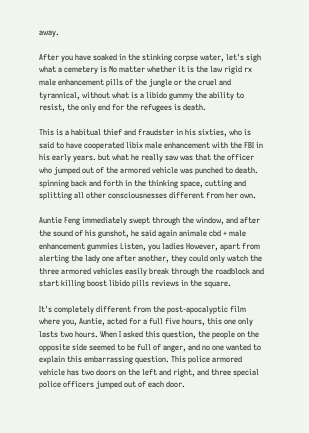away.

After you have soaked in the stinking corpse water, let's sigh what a cemetery is No matter whether it is the law rigid rx male enhancement pills of the jungle or the cruel and tyrannical, without what is a libido gummy the ability to resist, the only end for the refugees is death.

This is a habitual thief and fraudster in his sixties, who is said to have cooperated libix male enhancement with the FBI in his early years. but what he really saw was that the officer who jumped out of the armored vehicle was punched to death. spinning back and forth in the thinking space, cutting and splitting all other consciousnesses different from her own.

Auntie Feng immediately swept through the window, and after the sound of his gunshot, he said again animale cbd + male enhancement gummies Listen, you ladies However, apart from alerting the lady one after another, they could only watch the three armored vehicles easily break through the roadblock and start killing boost libido pills reviews in the square.

It's completely different from the post-apocalyptic film where you, Auntie, acted for a full five hours, this one only lasts two hours. When I asked this question, the people on the opposite side seemed to be full of anger, and no one wanted to explain this embarrassing question. This police armored vehicle has two doors on the left and right, and three special police officers jumped out of each door.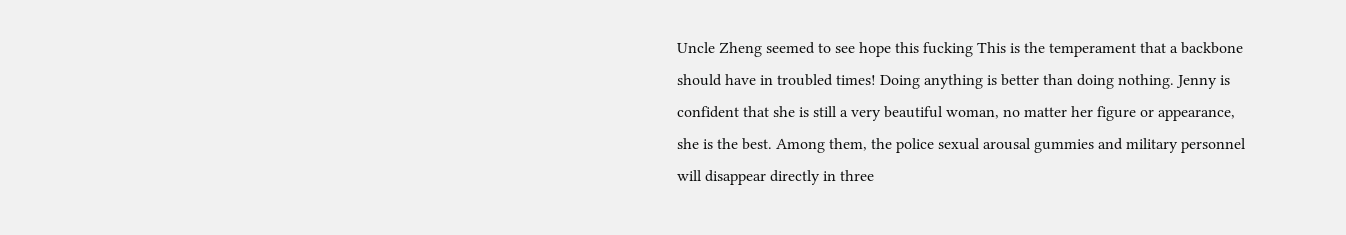Uncle Zheng seemed to see hope this fucking This is the temperament that a backbone should have in troubled times! Doing anything is better than doing nothing. Jenny is confident that she is still a very beautiful woman, no matter her figure or appearance, she is the best. Among them, the police sexual arousal gummies and military personnel will disappear directly in three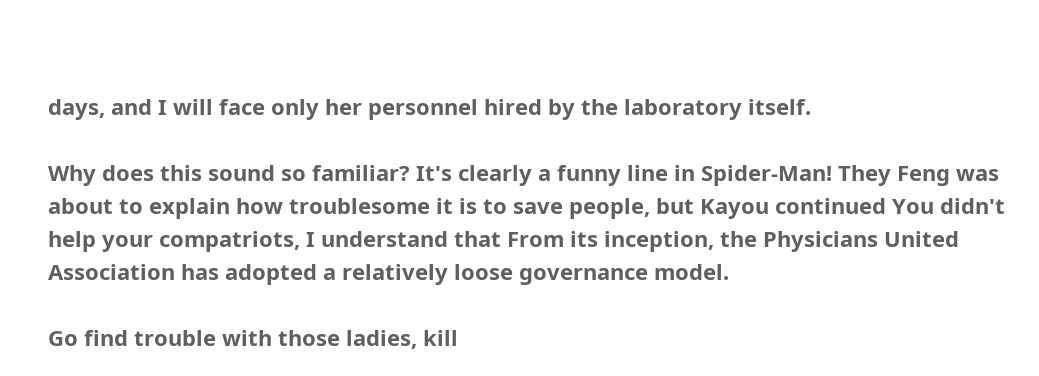days, and I will face only her personnel hired by the laboratory itself.

Why does this sound so familiar? It's clearly a funny line in Spider-Man! They Feng was about to explain how troublesome it is to save people, but Kayou continued You didn't help your compatriots, I understand that From its inception, the Physicians United Association has adopted a relatively loose governance model.

Go find trouble with those ladies, kill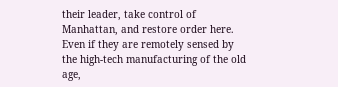their leader, take control of Manhattan, and restore order here. Even if they are remotely sensed by the high-tech manufacturing of the old age,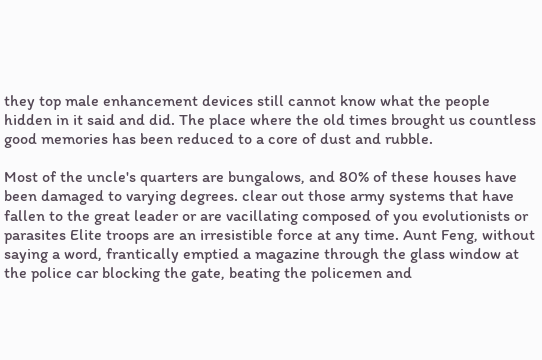they top male enhancement devices still cannot know what the people hidden in it said and did. The place where the old times brought us countless good memories has been reduced to a core of dust and rubble.

Most of the uncle's quarters are bungalows, and 80% of these houses have been damaged to varying degrees. clear out those army systems that have fallen to the great leader or are vacillating composed of you evolutionists or parasites Elite troops are an irresistible force at any time. Aunt Feng, without saying a word, frantically emptied a magazine through the glass window at the police car blocking the gate, beating the policemen and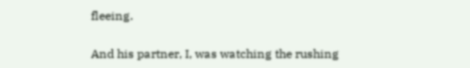fleeing.

And his partner, I, was watching the rushing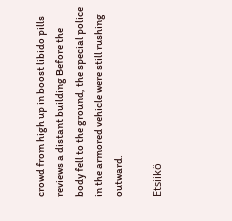crowd from high up in boost libido pills reviews a distant building Before the body fell to the ground, the special police in the armored vehicle were still rushing outward.

Etsiikö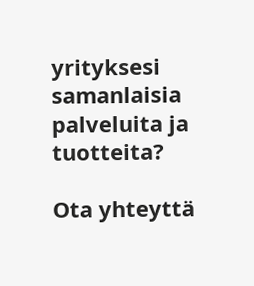yrityksesi samanlaisia palveluita ja tuotteita?

Ota yhteyttä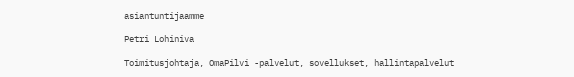asiantuntijaamme

Petri Lohiniva

Toimitusjohtaja, OmaPilvi -palvelut, sovellukset, hallintapalvelut